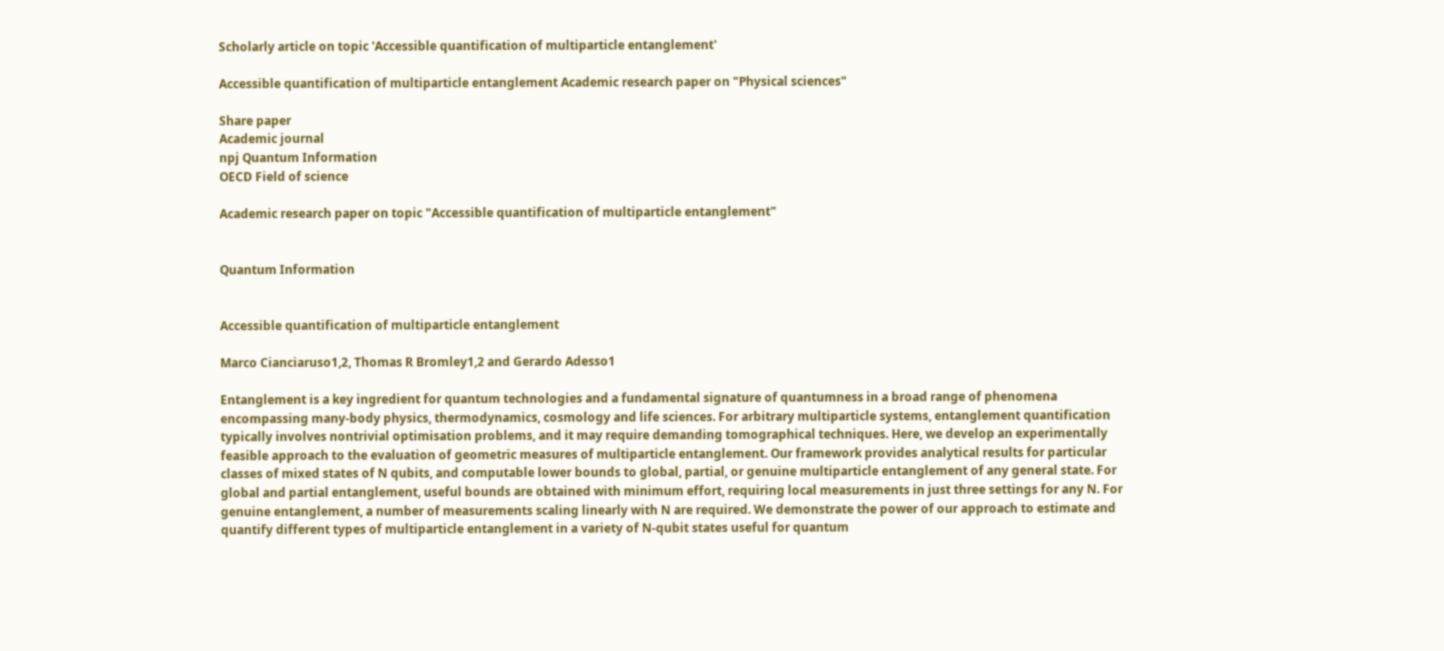Scholarly article on topic 'Accessible quantification of multiparticle entanglement'

Accessible quantification of multiparticle entanglement Academic research paper on "Physical sciences"

Share paper
Academic journal
npj Quantum Information
OECD Field of science

Academic research paper on topic "Accessible quantification of multiparticle entanglement"


Quantum Information


Accessible quantification of multiparticle entanglement

Marco Cianciaruso1,2, Thomas R Bromley1,2 and Gerardo Adesso1

Entanglement is a key ingredient for quantum technologies and a fundamental signature of quantumness in a broad range of phenomena encompassing many-body physics, thermodynamics, cosmology and life sciences. For arbitrary multiparticle systems, entanglement quantification typically involves nontrivial optimisation problems, and it may require demanding tomographical techniques. Here, we develop an experimentally feasible approach to the evaluation of geometric measures of multiparticle entanglement. Our framework provides analytical results for particular classes of mixed states of N qubits, and computable lower bounds to global, partial, or genuine multiparticle entanglement of any general state. For global and partial entanglement, useful bounds are obtained with minimum effort, requiring local measurements in just three settings for any N. For genuine entanglement, a number of measurements scaling linearly with N are required. We demonstrate the power of our approach to estimate and quantify different types of multiparticle entanglement in a variety of N-qubit states useful for quantum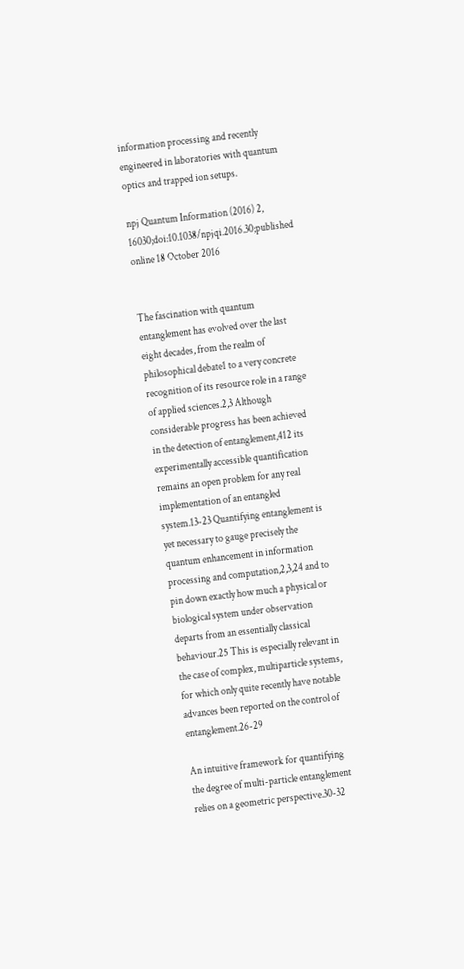information processing and recently engineered in laboratories with quantum optics and trapped ion setups.

npj Quantum Information (2016) 2, 16030;doi:10.1038/npjqi.2016.30;published online 18 October 2016


The fascination with quantum entanglement has evolved over the last eight decades, from the realm of philosophical debate1 to a very concrete recognition of its resource role in a range of applied sciences.2,3 Although considerable progress has been achieved in the detection of entanglement,412 its experimentally accessible quantification remains an open problem for any real implementation of an entangled system.13-23 Quantifying entanglement is yet necessary to gauge precisely the quantum enhancement in information processing and computation,2,3,24 and to pin down exactly how much a physical or biological system under observation departs from an essentially classical behaviour.25 This is especially relevant in the case of complex, multiparticle systems, for which only quite recently have notable advances been reported on the control of entanglement.26-29

An intuitive framework for quantifying the degree of multi-particle entanglement relies on a geometric perspective.30-32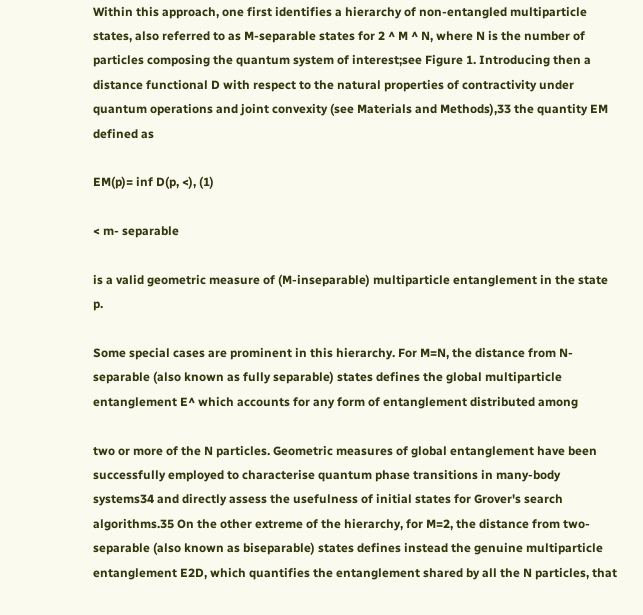Within this approach, one first identifies a hierarchy of non-entangled multiparticle states, also referred to as M-separable states for 2 ^ M ^ N, where N is the number of particles composing the quantum system of interest;see Figure 1. Introducing then a distance functional D with respect to the natural properties of contractivity under quantum operations and joint convexity (see Materials and Methods),33 the quantity EM defined as

EM(p)= inf D(p, <), (1)

< m- separable

is a valid geometric measure of (M-inseparable) multiparticle entanglement in the state p.

Some special cases are prominent in this hierarchy. For M=N, the distance from N-separable (also known as fully separable) states defines the global multiparticle entanglement E^ which accounts for any form of entanglement distributed among

two or more of the N particles. Geometric measures of global entanglement have been successfully employed to characterise quantum phase transitions in many-body systems34 and directly assess the usefulness of initial states for Grover's search algorithms.35 On the other extreme of the hierarchy, for M=2, the distance from two-separable (also known as biseparable) states defines instead the genuine multiparticle entanglement E2D, which quantifies the entanglement shared by all the N particles, that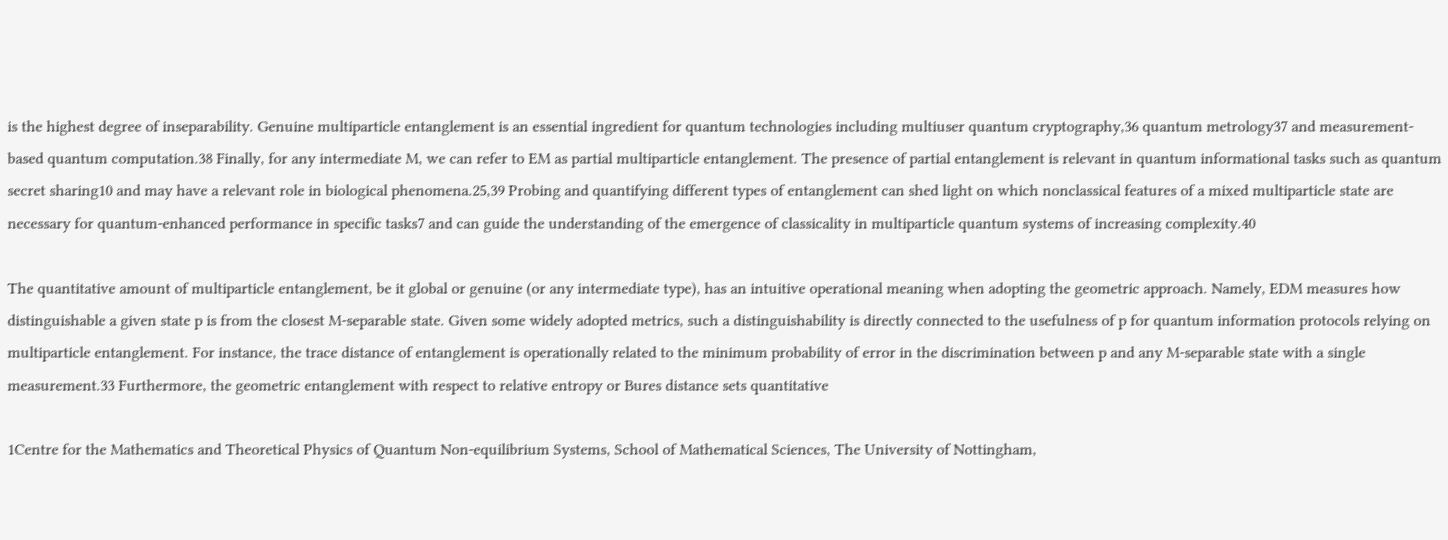is the highest degree of inseparability. Genuine multiparticle entanglement is an essential ingredient for quantum technologies including multiuser quantum cryptography,36 quantum metrology37 and measurement-based quantum computation.38 Finally, for any intermediate M, we can refer to EM as partial multiparticle entanglement. The presence of partial entanglement is relevant in quantum informational tasks such as quantum secret sharing10 and may have a relevant role in biological phenomena.25,39 Probing and quantifying different types of entanglement can shed light on which nonclassical features of a mixed multiparticle state are necessary for quantum-enhanced performance in specific tasks7 and can guide the understanding of the emergence of classicality in multiparticle quantum systems of increasing complexity.40

The quantitative amount of multiparticle entanglement, be it global or genuine (or any intermediate type), has an intuitive operational meaning when adopting the geometric approach. Namely, EDM measures how distinguishable a given state p is from the closest M-separable state. Given some widely adopted metrics, such a distinguishability is directly connected to the usefulness of p for quantum information protocols relying on multiparticle entanglement. For instance, the trace distance of entanglement is operationally related to the minimum probability of error in the discrimination between p and any M-separable state with a single measurement.33 Furthermore, the geometric entanglement with respect to relative entropy or Bures distance sets quantitative

1Centre for the Mathematics and Theoretical Physics of Quantum Non-equilibrium Systems, School of Mathematical Sciences, The University of Nottingham,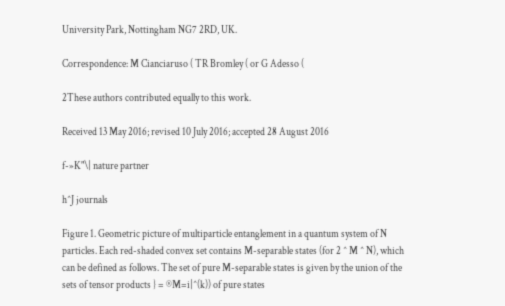University Park, Nottingham NG7 2RD, UK.

Correspondence: M Cianciaruso ( TR Bromley ( or G Adesso (

2These authors contributed equally to this work.

Received 13 May 2016; revised 10 July 2016; accepted 28 August 2016

f-»K"\| nature partner

h^J journals

Figure 1. Geometric picture of multiparticle entanglement in a quantum system of N particles. Each red-shaded convex set contains M-separable states (for 2 ^ M ^ N), which can be defined as follows. The set of pure M-separable states is given by the union of the sets of tensor products } = ®M=i|^(k)) of pure states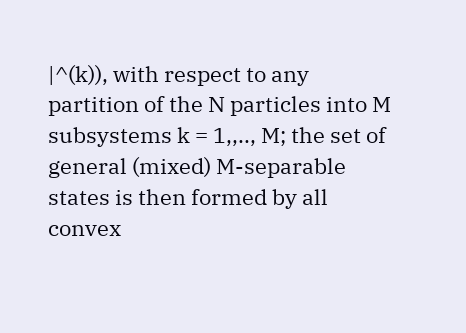|^(k)), with respect to any partition of the N particles into M subsystems k = 1,,.., M; the set of general (mixed) M-separable states is then formed by all convex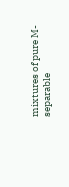mixtures of pure M-separable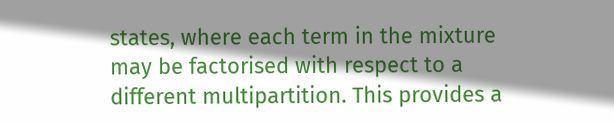states, where each term in the mixture may be factorised with respect to a different multipartition. This provides a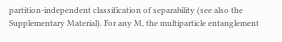partition-independent classification of separability (see also the Supplementary Material). For any M, the multiparticle entanglement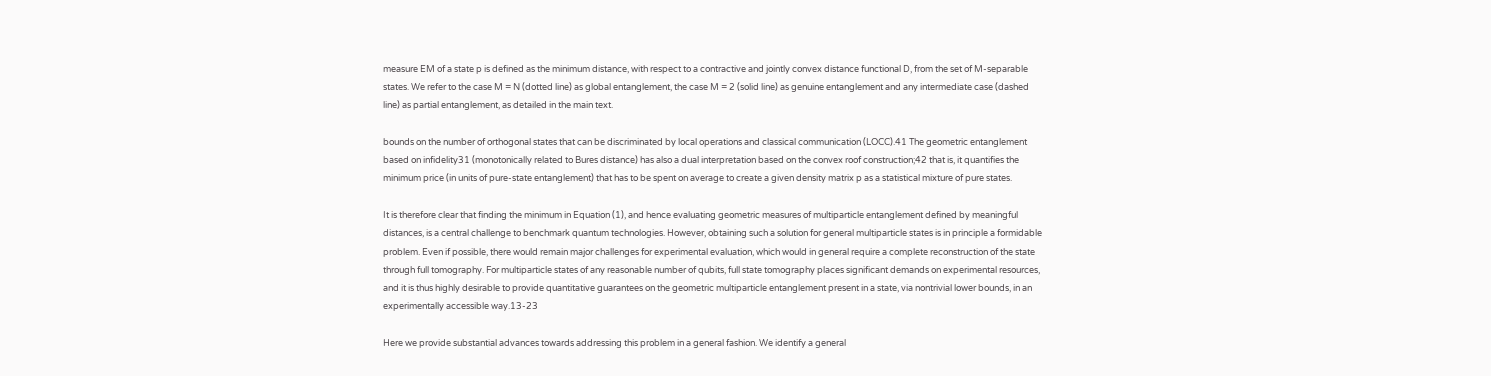measure EM of a state p is defined as the minimum distance, with respect to a contractive and jointly convex distance functional D, from the set of M-separable states. We refer to the case M = N (dotted line) as global entanglement, the case M = 2 (solid line) as genuine entanglement and any intermediate case (dashed line) as partial entanglement, as detailed in the main text.

bounds on the number of orthogonal states that can be discriminated by local operations and classical communication (LOCC).41 The geometric entanglement based on infidelity31 (monotonically related to Bures distance) has also a dual interpretation based on the convex roof construction;42 that is, it quantifies the minimum price (in units of pure-state entanglement) that has to be spent on average to create a given density matrix p as a statistical mixture of pure states.

It is therefore clear that finding the minimum in Equation (1), and hence evaluating geometric measures of multiparticle entanglement defined by meaningful distances, is a central challenge to benchmark quantum technologies. However, obtaining such a solution for general multiparticle states is in principle a formidable problem. Even if possible, there would remain major challenges for experimental evaluation, which would in general require a complete reconstruction of the state through full tomography. For multiparticle states of any reasonable number of qubits, full state tomography places significant demands on experimental resources, and it is thus highly desirable to provide quantitative guarantees on the geometric multiparticle entanglement present in a state, via nontrivial lower bounds, in an experimentally accessible way.13-23

Here we provide substantial advances towards addressing this problem in a general fashion. We identify a general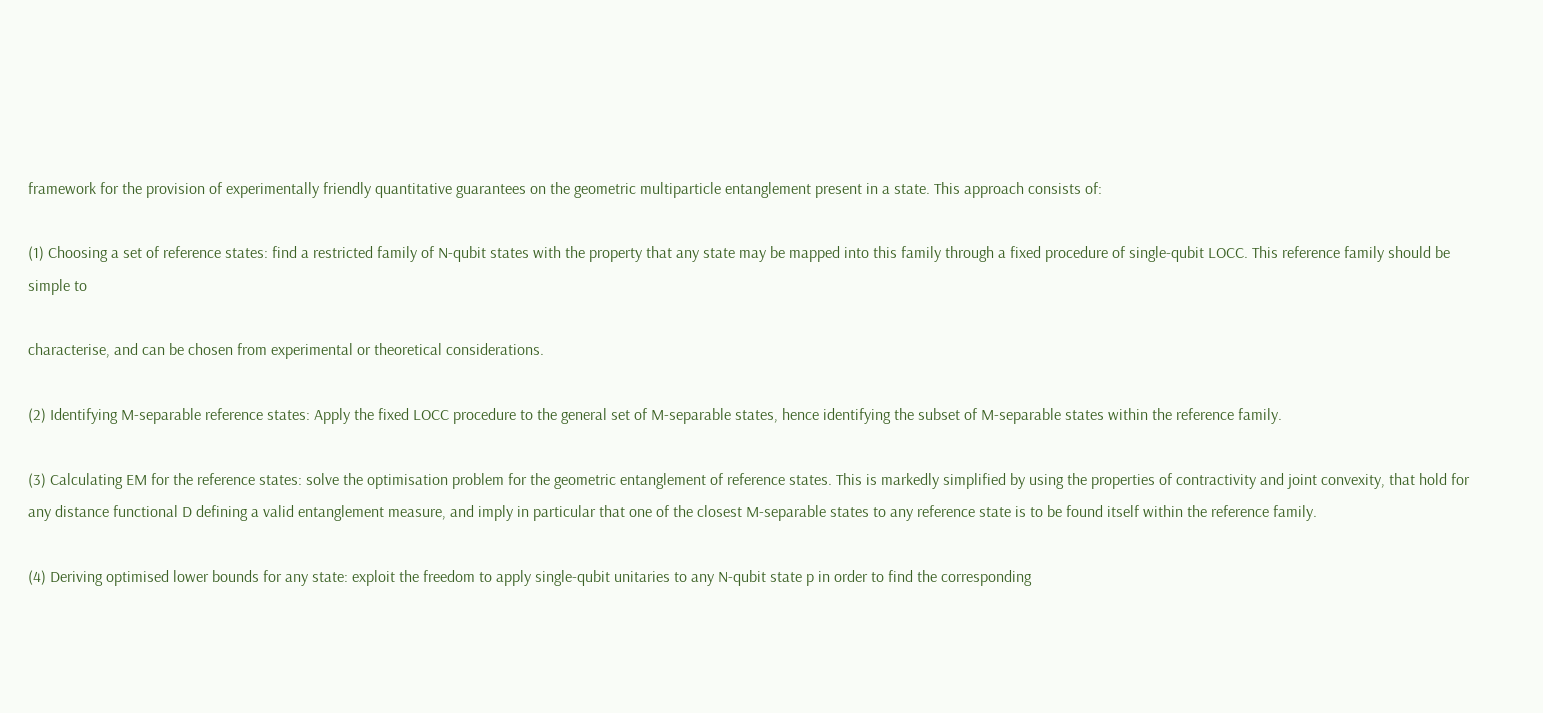framework for the provision of experimentally friendly quantitative guarantees on the geometric multiparticle entanglement present in a state. This approach consists of:

(1) Choosing a set of reference states: find a restricted family of N-qubit states with the property that any state may be mapped into this family through a fixed procedure of single-qubit LOCC. This reference family should be simple to

characterise, and can be chosen from experimental or theoretical considerations.

(2) Identifying M-separable reference states: Apply the fixed LOCC procedure to the general set of M-separable states, hence identifying the subset of M-separable states within the reference family.

(3) Calculating EM for the reference states: solve the optimisation problem for the geometric entanglement of reference states. This is markedly simplified by using the properties of contractivity and joint convexity, that hold for any distance functional D defining a valid entanglement measure, and imply in particular that one of the closest M-separable states to any reference state is to be found itself within the reference family.

(4) Deriving optimised lower bounds for any state: exploit the freedom to apply single-qubit unitaries to any N-qubit state p in order to find the corresponding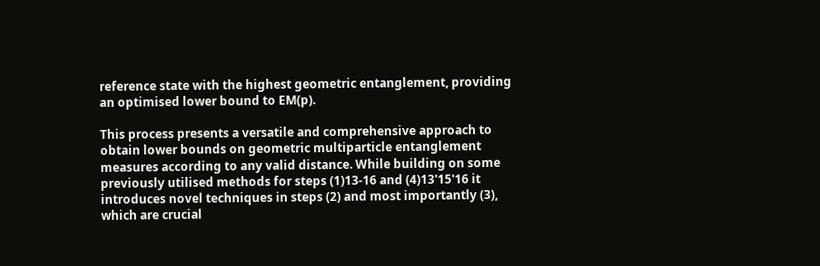reference state with the highest geometric entanglement, providing an optimised lower bound to EM(p).

This process presents a versatile and comprehensive approach to obtain lower bounds on geometric multiparticle entanglement measures according to any valid distance. While building on some previously utilised methods for steps (1)13-16 and (4)13'15'16 it introduces novel techniques in steps (2) and most importantly (3), which are crucial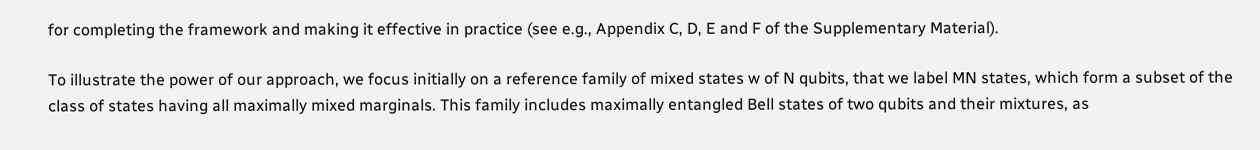for completing the framework and making it effective in practice (see e.g., Appendix C, D, E and F of the Supplementary Material).

To illustrate the power of our approach, we focus initially on a reference family of mixed states w of N qubits, that we label MN states, which form a subset of the class of states having all maximally mixed marginals. This family includes maximally entangled Bell states of two qubits and their mixtures, as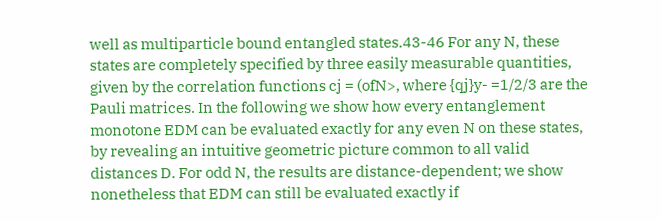well as multiparticle bound entangled states.43-46 For any N, these states are completely specified by three easily measurable quantities, given by the correlation functions cj = (ofN>, where {qj}y- =1/2/3 are the Pauli matrices. In the following we show how every entanglement monotone EDM can be evaluated exactly for any even N on these states, by revealing an intuitive geometric picture common to all valid distances D. For odd N, the results are distance-dependent; we show nonetheless that EDM can still be evaluated exactly if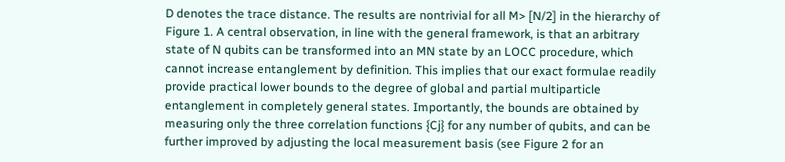D denotes the trace distance. The results are nontrivial for all M> [N/2] in the hierarchy of Figure 1. A central observation, in line with the general framework, is that an arbitrary state of N qubits can be transformed into an MN state by an LOCC procedure, which cannot increase entanglement by definition. This implies that our exact formulae readily provide practical lower bounds to the degree of global and partial multiparticle entanglement in completely general states. Importantly, the bounds are obtained by measuring only the three correlation functions {Cj} for any number of qubits, and can be further improved by adjusting the local measurement basis (see Figure 2 for an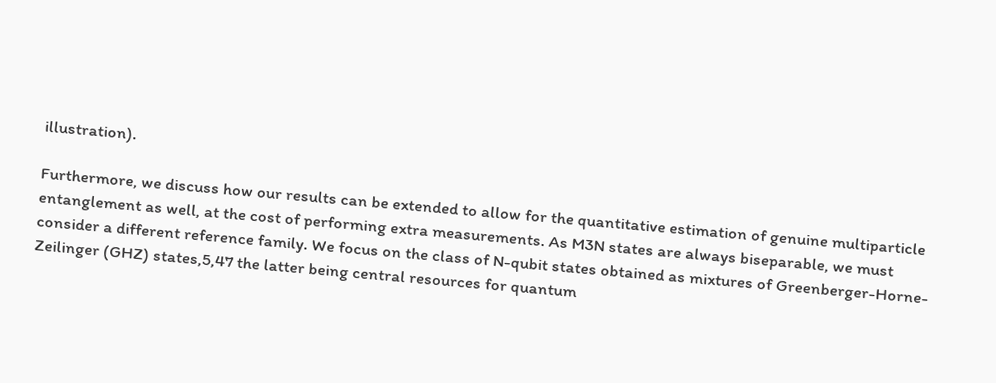illustration).

Furthermore, we discuss how our results can be extended to allow for the quantitative estimation of genuine multiparticle entanglement as well, at the cost of performing extra measurements. As M3N states are always biseparable, we must consider a different reference family. We focus on the class of N-qubit states obtained as mixtures of Greenberger-Horne-Zeilinger (GHZ) states,5,47 the latter being central resources for quantum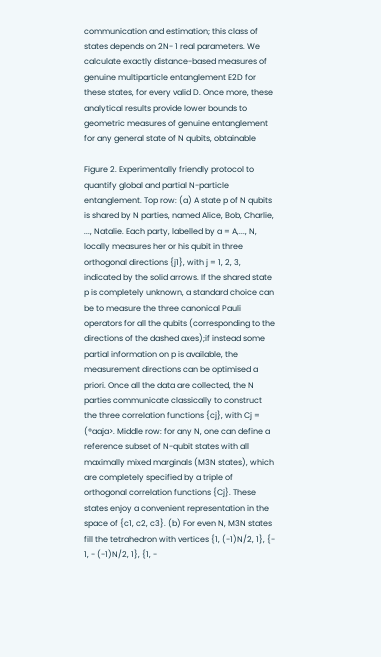communication and estimation; this class of states depends on 2N- 1 real parameters. We calculate exactly distance-based measures of genuine multiparticle entanglement E2D for these states, for every valid D. Once more, these analytical results provide lower bounds to geometric measures of genuine entanglement for any general state of N qubits, obtainable

Figure 2. Experimentally friendly protocol to quantify global and partial N-particle entanglement. Top row: (a) A state p of N qubits is shared by N parties, named Alice, Bob, Charlie, ..., Natalie. Each party, labelled by a = A,..., N, locally measures her or his qubit in three orthogonal directions {j1}, with j = 1, 2, 3, indicated by the solid arrows. If the shared state p is completely unknown, a standard choice can be to measure the three canonical Pauli operators for all the qubits (corresponding to the directions of the dashed axes);if instead some partial information on p is available, the measurement directions can be optimised a priori. Once all the data are collected, the N parties communicate classically to construct the three correlation functions {cj}, with Cj = (®aaja>. Middle row: for any N, one can define a reference subset of N-qubit states with all maximally mixed marginals (M3N states), which are completely specified by a triple of orthogonal correlation functions {Cj}. These states enjoy a convenient representation in the space of {c1, c2, c3}. (b) For even N, M3N states fill the tetrahedron with vertices {1, (-1)N/2, 1}, {- 1, - (-1)N/2, 1}, {1, -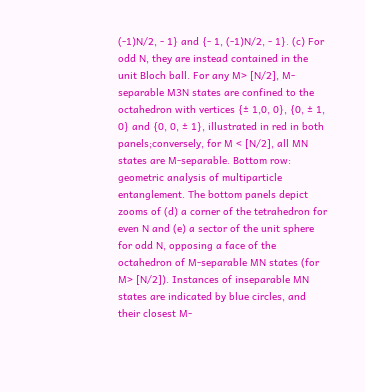(-1)N/2, - 1} and {- 1, (-1)N/2, - 1}. (c) For odd N, they are instead contained in the unit Bloch ball. For any M> [N/2], M-separable M3N states are confined to the octahedron with vertices {± 1,0, 0}, {0, ± 1, 0} and {0, 0, ± 1}, illustrated in red in both panels;conversely, for M < [N/2], all MN states are M-separable. Bottom row: geometric analysis of multiparticle entanglement. The bottom panels depict zooms of (d) a corner of the tetrahedron for even N and (e) a sector of the unit sphere for odd N, opposing a face of the octahedron of M-separable MN states (for M> [N/2]). Instances of inseparable MN states are indicated by blue circles, and their closest M-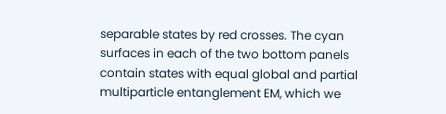separable states by red crosses. The cyan surfaces in each of the two bottom panels contain states with equal global and partial multiparticle entanglement EM, which we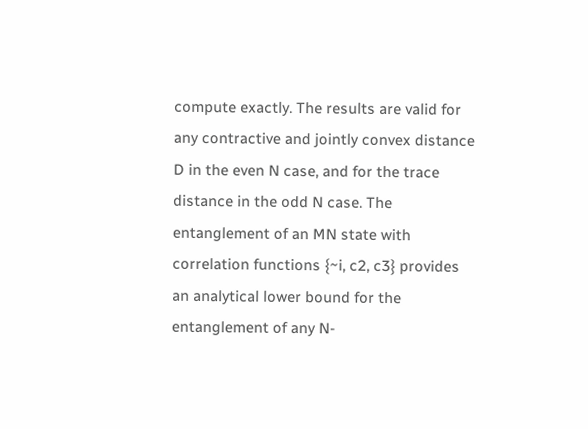compute exactly. The results are valid for any contractive and jointly convex distance D in the even N case, and for the trace distance in the odd N case. The entanglement of an MN state with correlation functions {~i, c2, c3} provides an analytical lower bound for the entanglement of any N-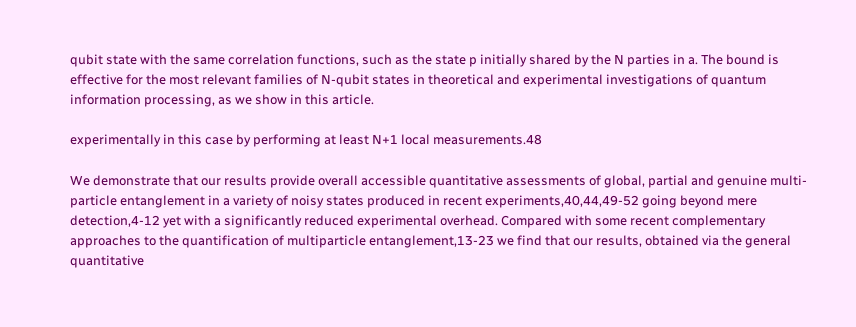qubit state with the same correlation functions, such as the state p initially shared by the N parties in a. The bound is effective for the most relevant families of N-qubit states in theoretical and experimental investigations of quantum information processing, as we show in this article.

experimentally in this case by performing at least N+1 local measurements.48

We demonstrate that our results provide overall accessible quantitative assessments of global, partial and genuine multi-particle entanglement in a variety of noisy states produced in recent experiments,40,44,49-52 going beyond mere detection,4-12 yet with a significantly reduced experimental overhead. Compared with some recent complementary approaches to the quantification of multiparticle entanglement,13-23 we find that our results, obtained via the general quantitative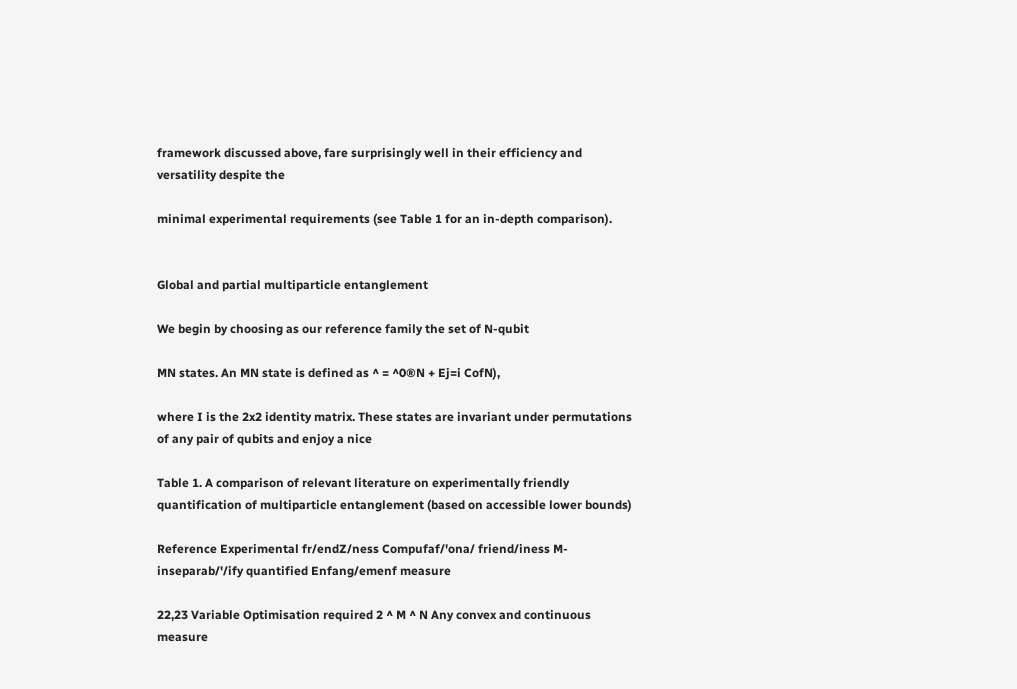framework discussed above, fare surprisingly well in their efficiency and versatility despite the

minimal experimental requirements (see Table 1 for an in-depth comparison).


Global and partial multiparticle entanglement

We begin by choosing as our reference family the set of N-qubit

MN states. An MN state is defined as ^ = ^0®N + Ej=i CofN),

where I is the 2x2 identity matrix. These states are invariant under permutations of any pair of qubits and enjoy a nice

Table 1. A comparison of relevant literature on experimentally friendly quantification of multiparticle entanglement (based on accessible lower bounds)

Reference Experimental fr/endZ/ness Compufaf/'ona/ friend/iness M-inseparab/'/ify quantified Enfang/emenf measure

22,23 Variable Optimisation required 2 ^ M ^ N Any convex and continuous measure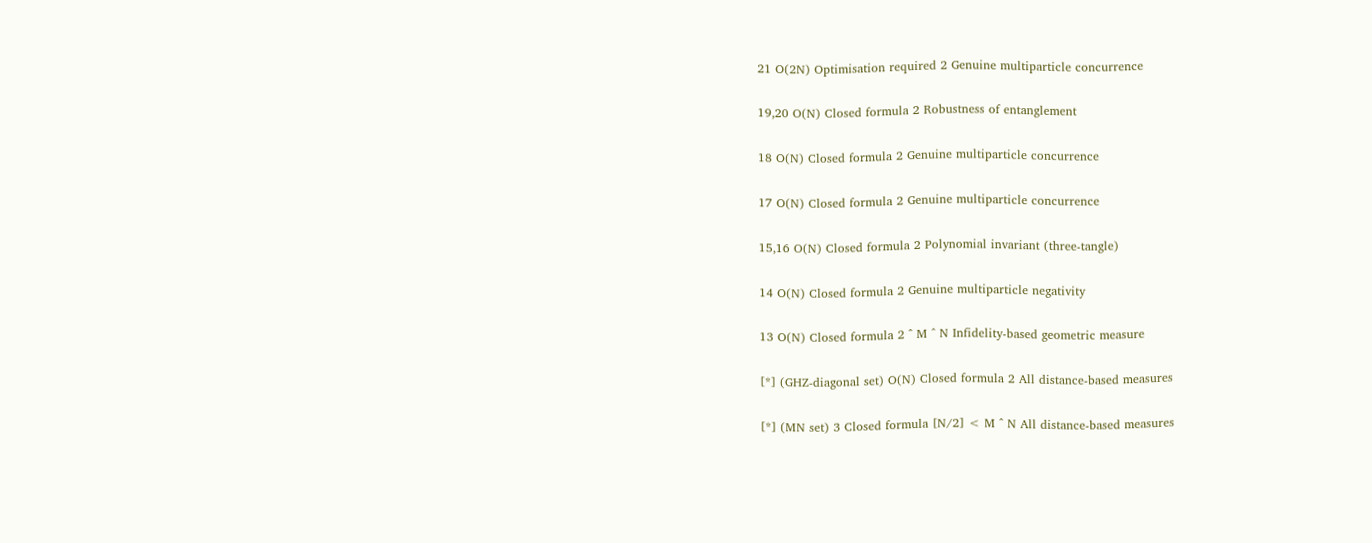21 O(2N) Optimisation required 2 Genuine multiparticle concurrence

19,20 O(N) Closed formula 2 Robustness of entanglement

18 O(N) Closed formula 2 Genuine multiparticle concurrence

17 O(N) Closed formula 2 Genuine multiparticle concurrence

15,16 O(N) Closed formula 2 Polynomial invariant (three-tangle)

14 O(N) Closed formula 2 Genuine multiparticle negativity

13 O(N) Closed formula 2 ^ M ^ N Infidelity-based geometric measure

[*] (GHZ-diagonal set) O(N) Closed formula 2 All distance-based measures

[*] (MN set) 3 Closed formula [N/2] < M ^ N All distance-based measures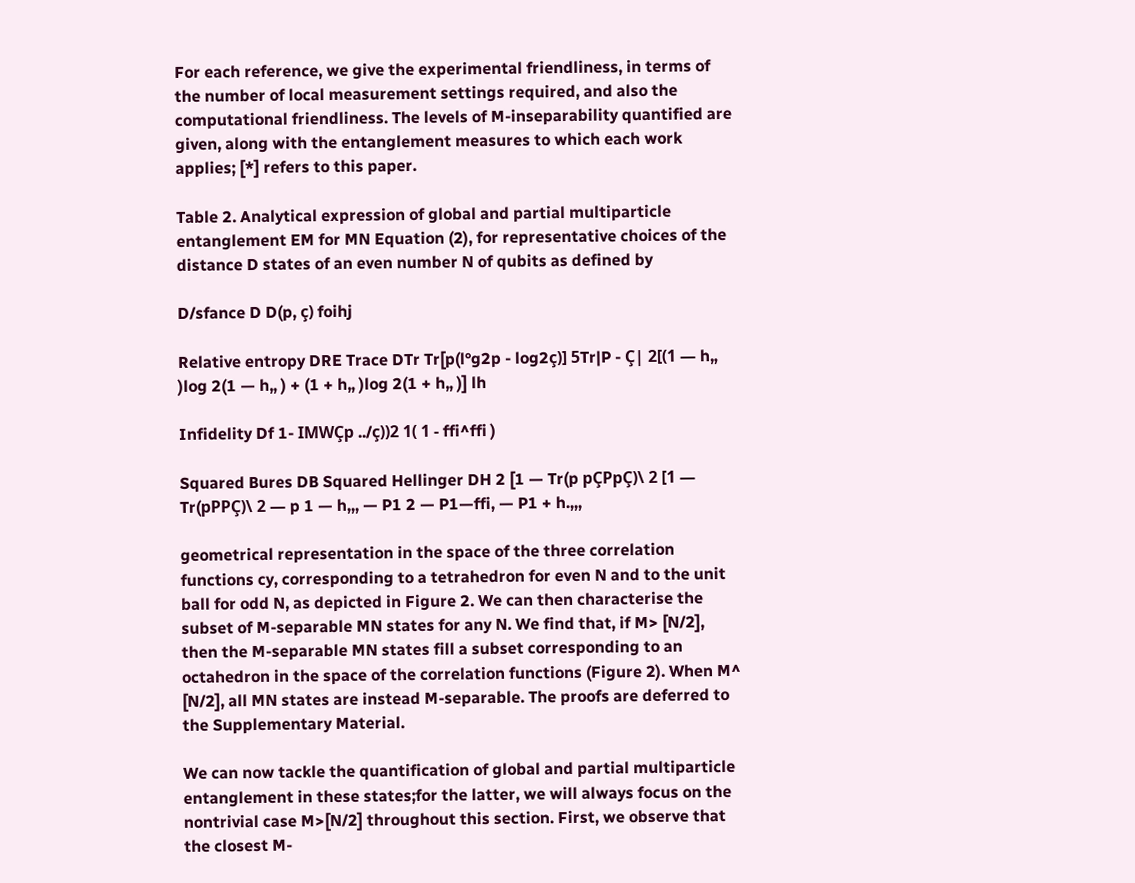For each reference, we give the experimental friendliness, in terms of the number of local measurement settings required, and also the computational friendliness. The levels of M-inseparability quantified are given, along with the entanglement measures to which each work applies; [*] refers to this paper.

Table 2. Analytical expression of global and partial multiparticle entanglement EM for MN Equation (2), for representative choices of the distance D states of an even number N of qubits as defined by

D/sfance D D(p, ç) foihj

Relative entropy DRE Trace DTr Tr[p(l°g2p - log2ç)] 5Tr|P - Ç| 2[(1 — h„ )log 2(1 — h„ ) + (1 + h„ )log 2(1 + h„ )] lh

Infidelity Df 1- IMWÇp ../ç))2 1( 1 - ffi^ffi )

Squared Bures DB Squared Hellinger DH 2 [1 — Tr(p pÇPpÇ)\ 2 [1 — Tr(pPPÇ)\ 2 — p 1 — h,,, — P1 2 — P1—ffi, — P1 + h.,,,

geometrical representation in the space of the three correlation functions cy, corresponding to a tetrahedron for even N and to the unit ball for odd N, as depicted in Figure 2. We can then characterise the subset of M-separable MN states for any N. We find that, if M> [N/2], then the M-separable MN states fill a subset corresponding to an octahedron in the space of the correlation functions (Figure 2). When M^ [N/2], all MN states are instead M-separable. The proofs are deferred to the Supplementary Material.

We can now tackle the quantification of global and partial multiparticle entanglement in these states;for the latter, we will always focus on the nontrivial case M>[N/2] throughout this section. First, we observe that the closest M-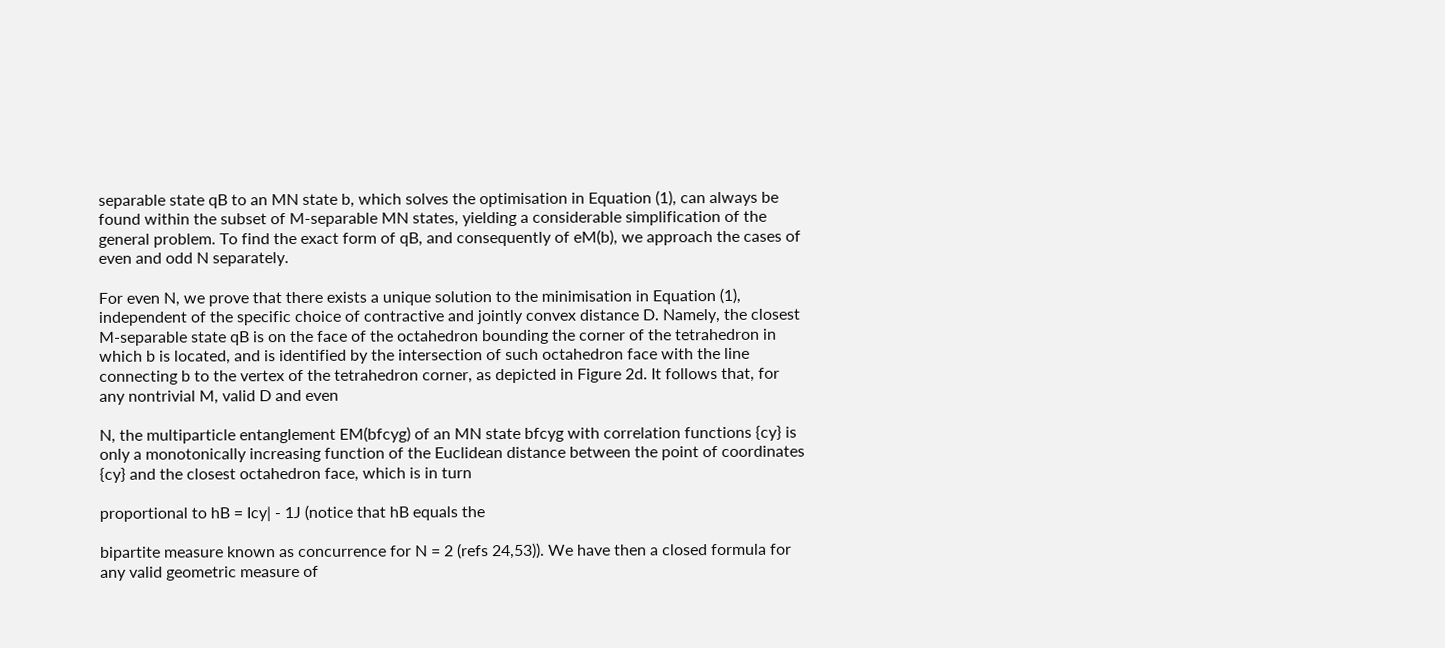separable state qB to an MN state b, which solves the optimisation in Equation (1), can always be found within the subset of M-separable MN states, yielding a considerable simplification of the general problem. To find the exact form of qB, and consequently of eM(b), we approach the cases of even and odd N separately.

For even N, we prove that there exists a unique solution to the minimisation in Equation (1), independent of the specific choice of contractive and jointly convex distance D. Namely, the closest M-separable state qB is on the face of the octahedron bounding the corner of the tetrahedron in which b is located, and is identified by the intersection of such octahedron face with the line connecting b to the vertex of the tetrahedron corner, as depicted in Figure 2d. It follows that, for any nontrivial M, valid D and even

N, the multiparticle entanglement EM(bfcyg) of an MN state bfcyg with correlation functions {cy} is only a monotonically increasing function of the Euclidean distance between the point of coordinates {cy} and the closest octahedron face, which is in turn

proportional to hB = Icy| - 1J (notice that hB equals the

bipartite measure known as concurrence for N = 2 (refs 24,53)). We have then a closed formula for any valid geometric measure of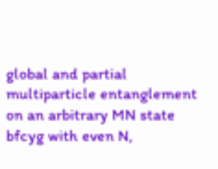global and partial multiparticle entanglement on an arbitrary MN state bfcyg with even N,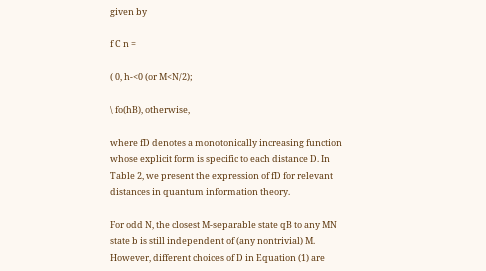given by

f C n =

( 0, h-<0 (or M<N/2);

\ fo(hB), otherwise,

where fD denotes a monotonically increasing function whose explicit form is specific to each distance D. In Table 2, we present the expression of fD for relevant distances in quantum information theory.

For odd N, the closest M-separable state qB to any MN state b is still independent of (any nontrivial) M. However, different choices of D in Equation (1) are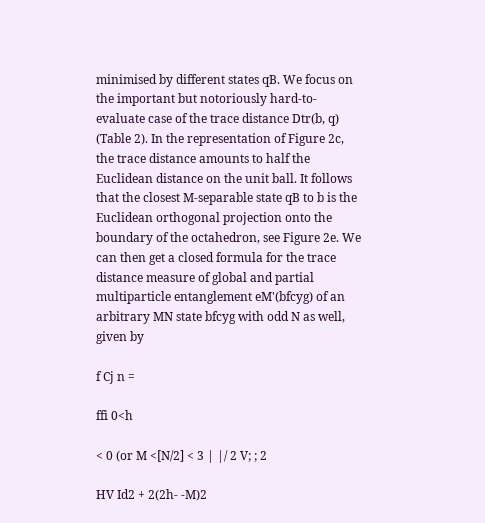minimised by different states qB. We focus on the important but notoriously hard-to-evaluate case of the trace distance Dtr(b, q) (Table 2). In the representation of Figure 2c, the trace distance amounts to half the Euclidean distance on the unit ball. It follows that the closest M-separable state qB to b is the Euclidean orthogonal projection onto the boundary of the octahedron, see Figure 2e. We can then get a closed formula for the trace distance measure of global and partial multiparticle entanglement eM'(bfcyg) of an arbitrary MN state bfcyg with odd N as well, given by

f Cj n =

ffi 0<h

< 0 (or M <[N/2] < 3 | |/ 2 V; ; 2

HV Id2 + 2(2h- -M)2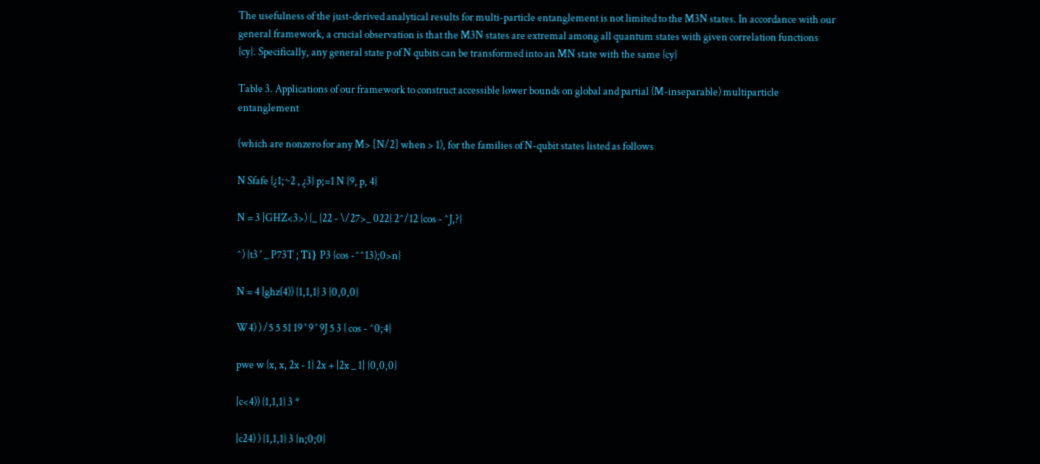The usefulness of the just-derived analytical results for multi-particle entanglement is not limited to the M3N states. In accordance with our general framework, a crucial observation is that the M3N states are extremal among all quantum states with given correlation functions {cy}. Specifically, any general state p of N qubits can be transformed into an MN state with the same {cy}

Table 3. Applications of our framework to construct accessible lower bounds on global and partial (M-inseparable) multiparticle entanglement

(which are nonzero for any M> [N/2] when > 1), for the families of N-qubit states listed as follows

N Sfafe {¿1;~2 , ¿3} p;=1 N {9, p, 4}

N = 3 |GHZ<3>) {_ {22 - \/27>_ 022} 2^/12 {cos - ^J,?}

^) {t3 ' _ P73T ; Tï} P3 {cos -^^13);0>n}

N = 4 |ghz(4)) {1,1,1} 3 {0,0,0}

W4) ) /5 5 51 19 ' 9 ' 9J 5 3 { cos - ^0;4}

pwe w {x, x, 2x - 1} 2x + |2x _ 1| {0,0,0}

|c<4)) {1,1,1} 3 *

|c24) ) {1,1,1} 3 {n;0;0}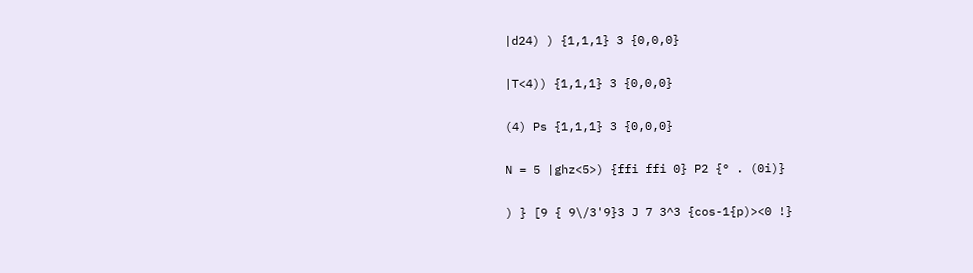|d24) ) {1,1,1} 3 {0,0,0}

|T<4)) {1,1,1} 3 {0,0,0}

(4) Ps {1,1,1} 3 {0,0,0}

N = 5 |ghz<5>) {ffi ffi 0} P2 {° . (0i)}

) } [9 { 9\/3'9}3 J 7 3^3 {cos-1{p)><0 !}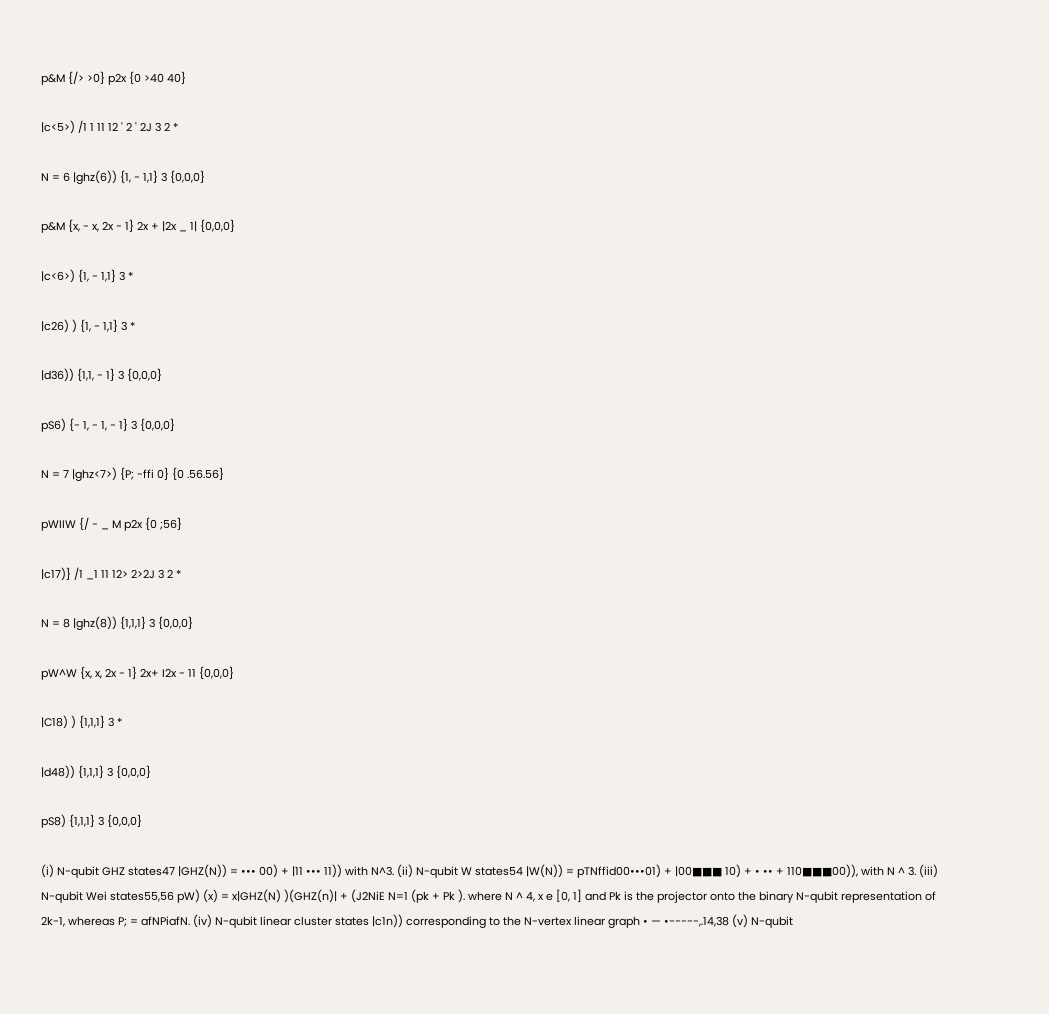p&M {/> >0} p2x {0 >40 40}

|c<5>) /1 1 11 12 ' 2 ' 2J 3 2 *

N = 6 |ghz(6)) {1, - 1,1} 3 {0,0,0}

p&M {x, - x, 2x - 1} 2x + |2x _ 1| {0,0,0}

|c<6>) {1, - 1,1} 3 *

|c26) ) {1, - 1,1} 3 *

|d36)) {1,1, - 1} 3 {0,0,0}

pS6) {- 1, - 1, - 1} 3 {0,0,0}

N = 7 |ghz<7>) {P; -ffi 0} {0 .56.56}

pWIIW {/ - _ M p2x {0 ;56}

|c17)} /1 _1 11 12> 2>2J 3 2 *

N = 8 |ghz(8)) {1,1,1} 3 {0,0,0}

pW^W {x, x, 2x - 1} 2x+ I2x - 11 {0,0,0}

|C18) ) {1,1,1} 3 *

|d48)) {1,1,1} 3 {0,0,0}

pS8) {1,1,1} 3 {0,0,0}

(i) N-qubit GHZ states47 |GHZ(N)) = ••• 00) + |11 ••• 11)) with N^3. (ii) N-qubit W states54 |W(N)) = pTNffid00•••01) + |00■■■ 10) + • •• + 110■■■00)), with N ^ 3. (iii) N-qubit Wei states55,56 pW) (x) = x|GHZ(N) )(GHZ(n)| + (J2NiE N=1 (pk + Pk ). where N ^ 4, x e [0, 1] and Pk is the projector onto the binary N-qubit representation of 2k-1, whereas P; = afNPiafN. (iv) N-qubit linear cluster states |c1n)) corresponding to the N-vertex linear graph • — •-----,.14,38 (v) N-qubit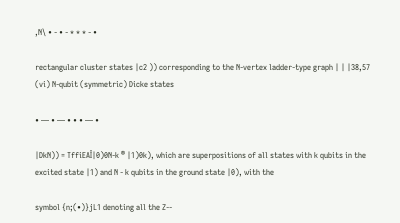,N\ • - • - * * * - •

rectangular cluster states |c2 )) corresponding to the N-vertex ladder-type graph | | |38,57 (vi) N-qubit (symmetric) Dicke states

• — • — • • • — •

|DkN)) = TffiEAÎ|0)0N-k ® |1)0k), which are superpositions of all states with k qubits in the excited state |1) and N - k qubits in the ground state |0), with the

symbol {n;(•)}jL1 denoting all the Z--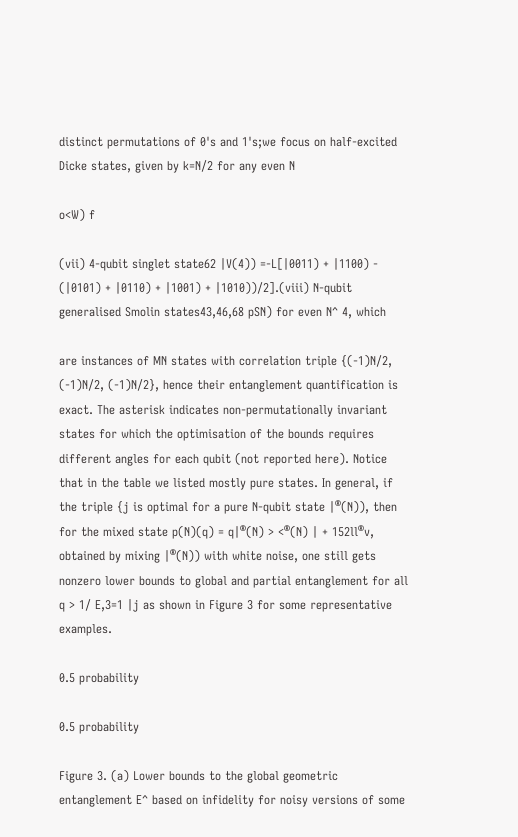distinct permutations of 0's and 1's;we focus on half-excited Dicke states, given by k=N/2 for any even N

o<W) f

(vii) 4-qubit singlet state62 |V(4)) =-L[|0011) + |1100) - (|0101) + |0110) + |1001) + |1010))/2].(viii) N-qubit generalised Smolin states43,46,68 pSN) for even N^ 4, which

are instances of MN states with correlation triple {(-1)N/2, (-1)N/2, (-1)N/2}, hence their entanglement quantification is exact. The asterisk indicates non-permutationally invariant states for which the optimisation of the bounds requires different angles for each qubit (not reported here). Notice that in the table we listed mostly pure states. In general, if the triple {j is optimal for a pure N-qubit state |®(N)), then for the mixed state p(N)(q) = q|®(N) > <®(N) | + 152ll®v, obtained by mixing |®(N)) with white noise, one still gets nonzero lower bounds to global and partial entanglement for all q > 1/ E,3=1 |j as shown in Figure 3 for some representative examples.

0.5 probability

0.5 probability

Figure 3. (a) Lower bounds to the global geometric entanglement E^ based on infidelity for noisy versions of some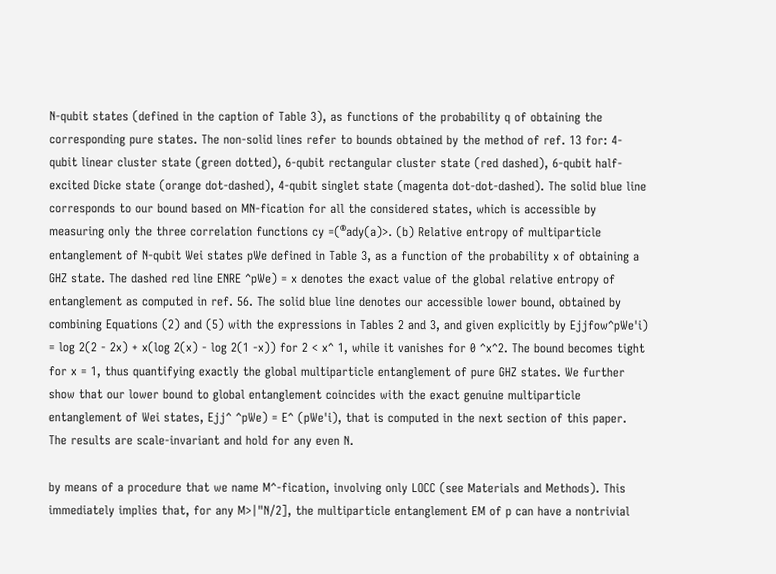N-qubit states (defined in the caption of Table 3), as functions of the probability q of obtaining the corresponding pure states. The non-solid lines refer to bounds obtained by the method of ref. 13 for: 4-qubit linear cluster state (green dotted), 6-qubit rectangular cluster state (red dashed), 6-qubit half-excited Dicke state (orange dot-dashed), 4-qubit singlet state (magenta dot-dot-dashed). The solid blue line corresponds to our bound based on MN-fication for all the considered states, which is accessible by measuring only the three correlation functions cy =(®ady(a)>. (b) Relative entropy of multiparticle entanglement of N-qubit Wei states pWe defined in Table 3, as a function of the probability x of obtaining a GHZ state. The dashed red line ENRE ^pWe) = x denotes the exact value of the global relative entropy of entanglement as computed in ref. 56. The solid blue line denotes our accessible lower bound, obtained by combining Equations (2) and (5) with the expressions in Tables 2 and 3, and given explicitly by Ejjfow^pWe'i) = log 2(2 - 2x) + x(log 2(x) - log 2(1 -x)) for 2 < x^ 1, while it vanishes for 0 ^x^2. The bound becomes tight for x = 1, thus quantifying exactly the global multiparticle entanglement of pure GHZ states. We further show that our lower bound to global entanglement coincides with the exact genuine multiparticle entanglement of Wei states, Ejj^ ^pWe) = E^ (pWe'i), that is computed in the next section of this paper. The results are scale-invariant and hold for any even N.

by means of a procedure that we name M^-fication, involving only LOCC (see Materials and Methods). This immediately implies that, for any M>|"N/2], the multiparticle entanglement EM of p can have a nontrivial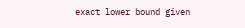exact lower bound given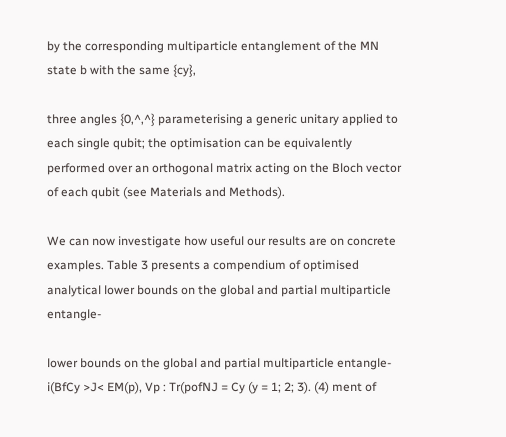by the corresponding multiparticle entanglement of the MN state b with the same {cy},

three angles {0,^,^} parameterising a generic unitary applied to each single qubit; the optimisation can be equivalently performed over an orthogonal matrix acting on the Bloch vector of each qubit (see Materials and Methods).

We can now investigate how useful our results are on concrete examples. Table 3 presents a compendium of optimised analytical lower bounds on the global and partial multiparticle entangle-

lower bounds on the global and partial multiparticle entangle-i(BfCy >J< EM(p), Vp : Tr(pofNJ = Cy (y = 1; 2; 3). (4) ment of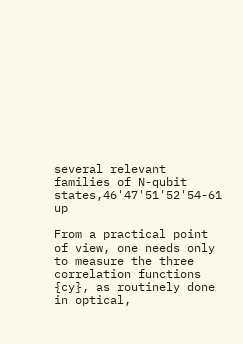several relevant families of N-qubit states,46'47'51'52'54-61 up

From a practical point of view, one needs only to measure the three correlation functions {cy}, as routinely done in optical,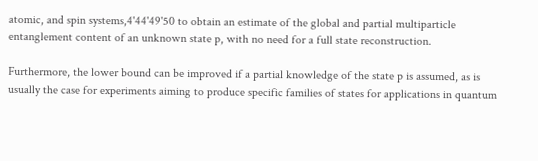atomic, and spin systems,4'44'49'50 to obtain an estimate of the global and partial multiparticle entanglement content of an unknown state p, with no need for a full state reconstruction.

Furthermore, the lower bound can be improved if a partial knowledge of the state p is assumed, as is usually the case for experiments aiming to produce specific families of states for applications in quantum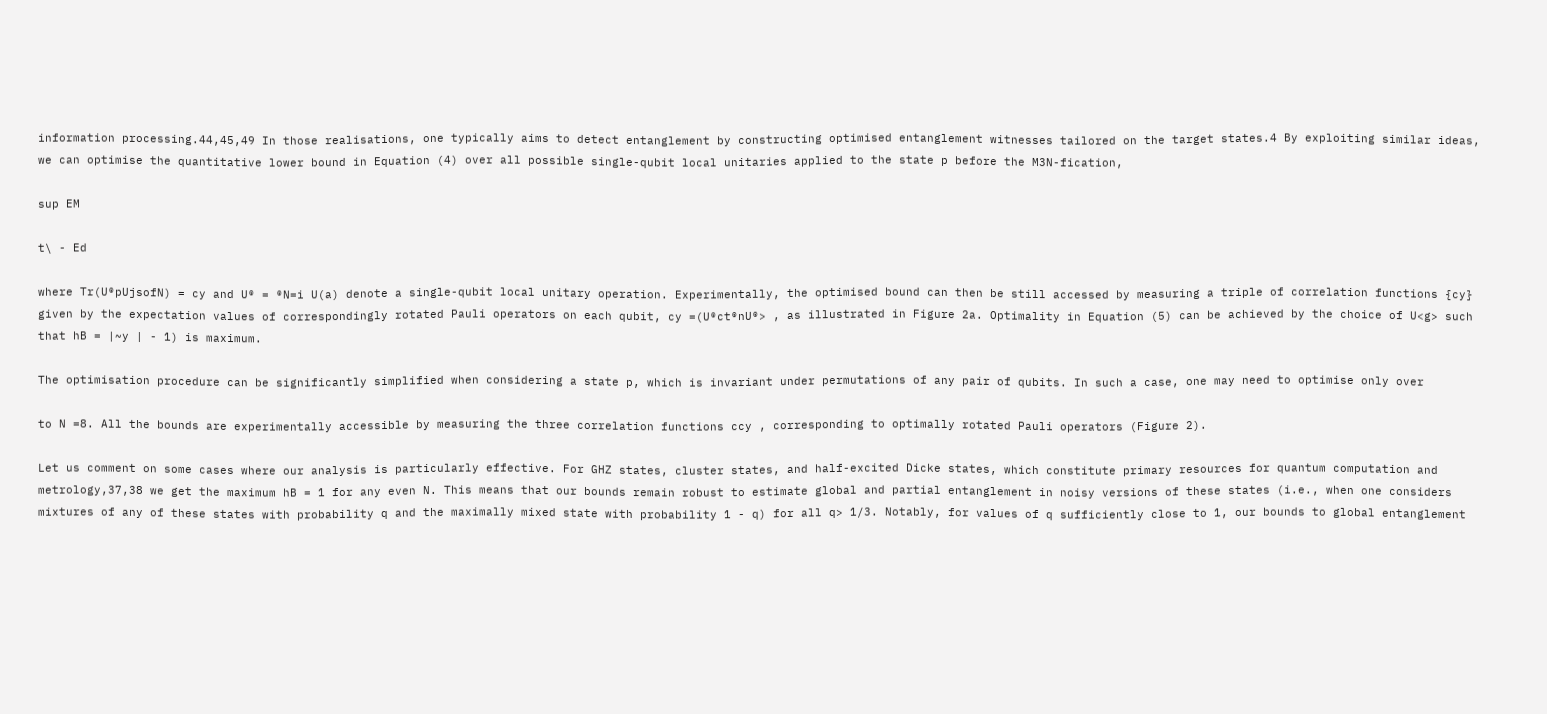information processing.44,45,49 In those realisations, one typically aims to detect entanglement by constructing optimised entanglement witnesses tailored on the target states.4 By exploiting similar ideas, we can optimise the quantitative lower bound in Equation (4) over all possible single-qubit local unitaries applied to the state p before the M3N-fication,

sup EM

t\ - Ed

where Tr(U®pUjsofN) = cy and U® = ®N=i U(a) denote a single-qubit local unitary operation. Experimentally, the optimised bound can then be still accessed by measuring a triple of correlation functions {cy} given by the expectation values of correspondingly rotated Pauli operators on each qubit, cy =(U®ct®nU®> , as illustrated in Figure 2a. Optimality in Equation (5) can be achieved by the choice of U<g> such that hB = |~y | - 1) is maximum.

The optimisation procedure can be significantly simplified when considering a state p, which is invariant under permutations of any pair of qubits. In such a case, one may need to optimise only over

to N =8. All the bounds are experimentally accessible by measuring the three correlation functions ccy , corresponding to optimally rotated Pauli operators (Figure 2).

Let us comment on some cases where our analysis is particularly effective. For GHZ states, cluster states, and half-excited Dicke states, which constitute primary resources for quantum computation and metrology,37,38 we get the maximum hB = 1 for any even N. This means that our bounds remain robust to estimate global and partial entanglement in noisy versions of these states (i.e., when one considers mixtures of any of these states with probability q and the maximally mixed state with probability 1 - q) for all q> 1/3. Notably, for values of q sufficiently close to 1, our bounds to global entanglement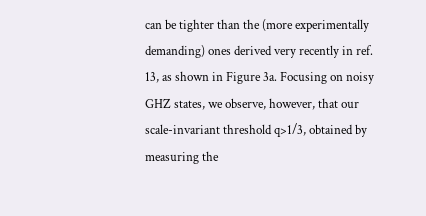can be tighter than the (more experimentally demanding) ones derived very recently in ref. 13, as shown in Figure 3a. Focusing on noisy GHZ states, we observe, however, that our scale-invariant threshold q>1/3, obtained by measuring the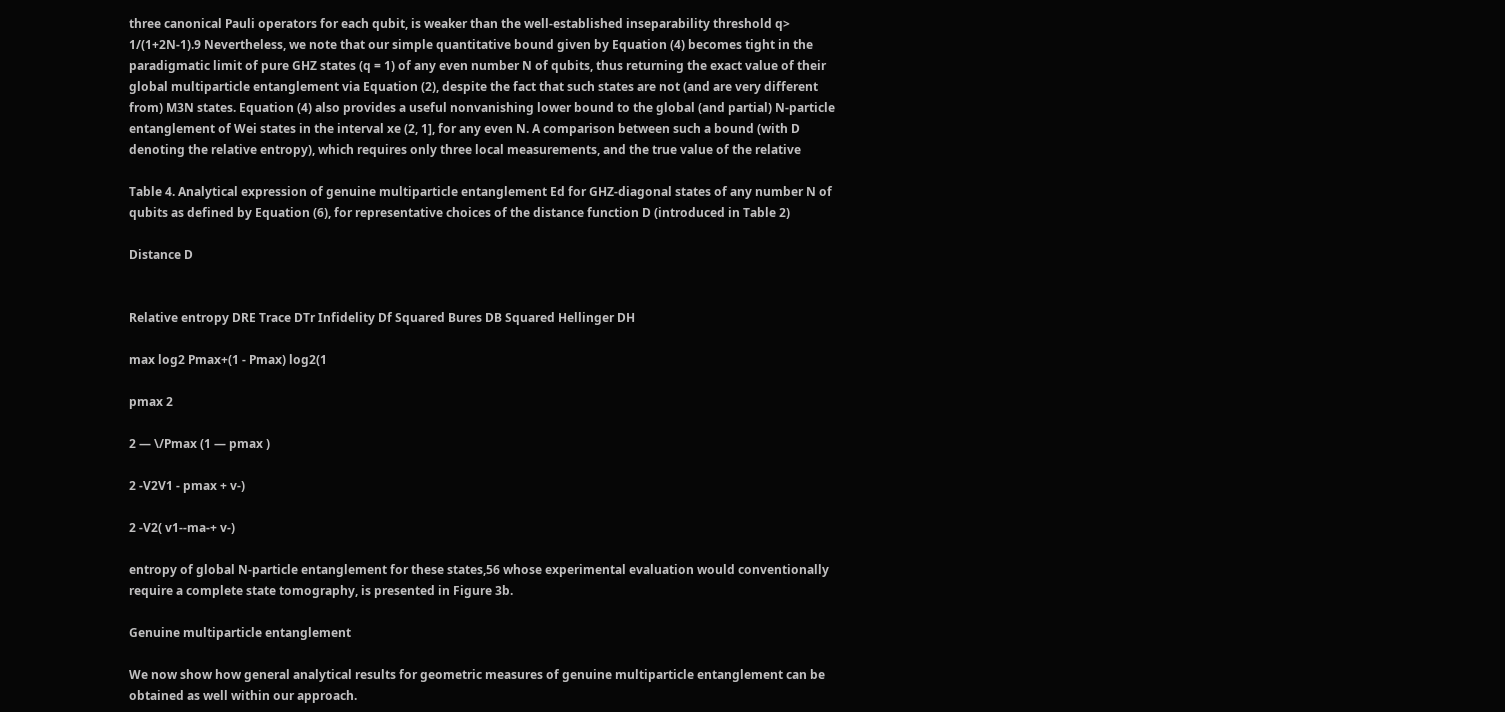three canonical Pauli operators for each qubit, is weaker than the well-established inseparability threshold q> 1/(1+2N-1).9 Nevertheless, we note that our simple quantitative bound given by Equation (4) becomes tight in the paradigmatic limit of pure GHZ states (q = 1) of any even number N of qubits, thus returning the exact value of their global multiparticle entanglement via Equation (2), despite the fact that such states are not (and are very different from) M3N states. Equation (4) also provides a useful nonvanishing lower bound to the global (and partial) N-particle entanglement of Wei states in the interval xe (2, 1], for any even N. A comparison between such a bound (with D denoting the relative entropy), which requires only three local measurements, and the true value of the relative

Table 4. Analytical expression of genuine multiparticle entanglement Ed for GHZ-diagonal states of any number N of qubits as defined by Equation (6), for representative choices of the distance function D (introduced in Table 2)

Distance D


Relative entropy DRE Trace DTr Infidelity Df Squared Bures DB Squared Hellinger DH

max log2 Pmax+(1 - Pmax) log2(1

pmax 2

2 — \/Pmax (1 — pmax )

2 -V2V1 - pmax + v-)

2 -V2( v1--ma-+ v-)

entropy of global N-particle entanglement for these states,56 whose experimental evaluation would conventionally require a complete state tomography, is presented in Figure 3b.

Genuine multiparticle entanglement

We now show how general analytical results for geometric measures of genuine multiparticle entanglement can be obtained as well within our approach.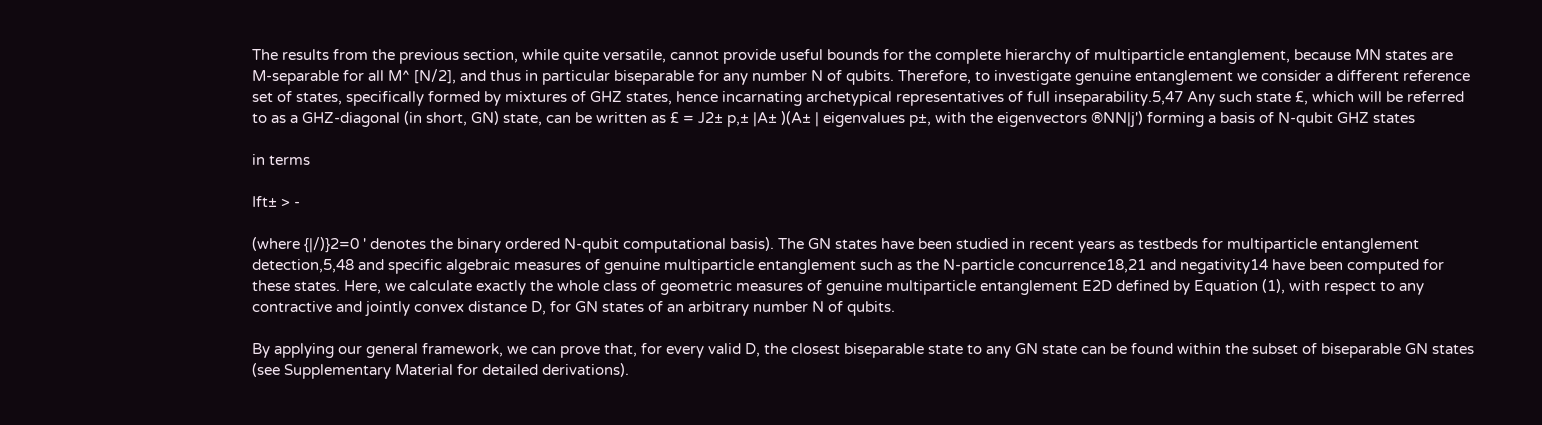The results from the previous section, while quite versatile, cannot provide useful bounds for the complete hierarchy of multiparticle entanglement, because MN states are M-separable for all M^ [N/2], and thus in particular biseparable for any number N of qubits. Therefore, to investigate genuine entanglement we consider a different reference set of states, specifically formed by mixtures of GHZ states, hence incarnating archetypical representatives of full inseparability.5,47 Any such state £, which will be referred to as a GHZ-diagonal (in short, GN) state, can be written as £ = J2± p,± |A± )(A± | eigenvalues p±, with the eigenvectors ®NN|j') forming a basis of N-qubit GHZ states

in terms

Ift± > -

(where {|/)}2=0 ' denotes the binary ordered N-qubit computational basis). The GN states have been studied in recent years as testbeds for multiparticle entanglement detection,5,48 and specific algebraic measures of genuine multiparticle entanglement such as the N-particle concurrence18,21 and negativity14 have been computed for these states. Here, we calculate exactly the whole class of geometric measures of genuine multiparticle entanglement E2D defined by Equation (1), with respect to any contractive and jointly convex distance D, for GN states of an arbitrary number N of qubits.

By applying our general framework, we can prove that, for every valid D, the closest biseparable state to any GN state can be found within the subset of biseparable GN states (see Supplementary Material for detailed derivations).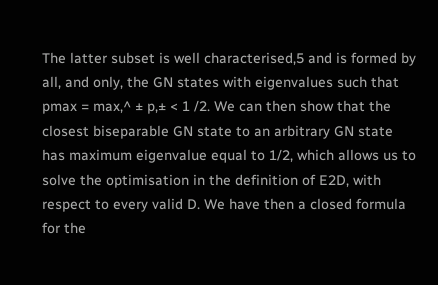The latter subset is well characterised,5 and is formed by all, and only, the GN states with eigenvalues such that pmax = max,^ ± p,± < 1 /2. We can then show that the closest biseparable GN state to an arbitrary GN state has maximum eigenvalue equal to 1/2, which allows us to solve the optimisation in the definition of E2D, with respect to every valid D. We have then a closed formula for the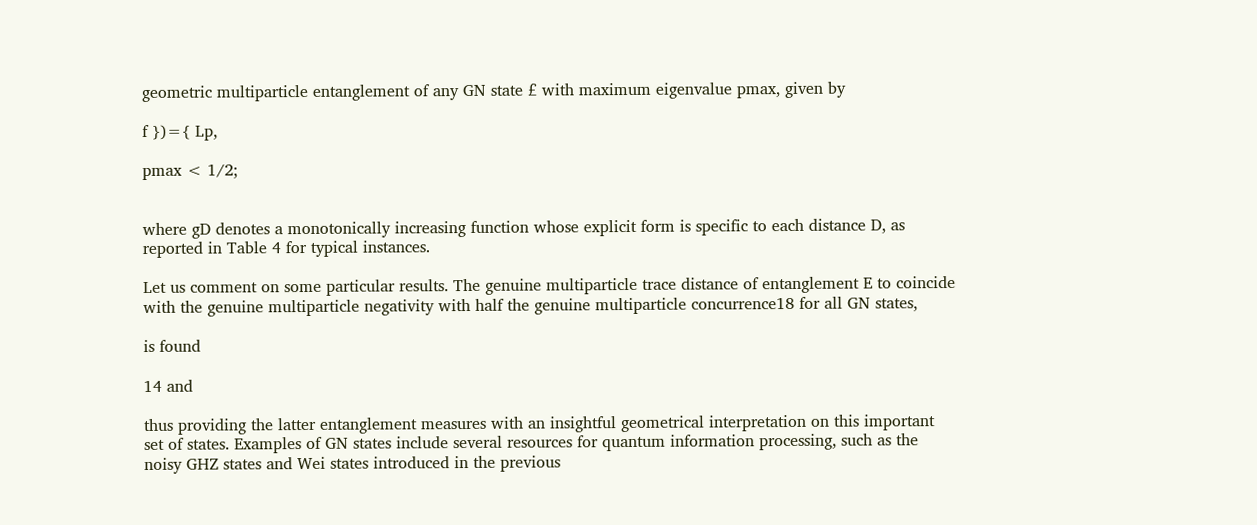geometric multiparticle entanglement of any GN state £ with maximum eigenvalue pmax, given by

f })={ Lp,

pmax < 1/2;


where gD denotes a monotonically increasing function whose explicit form is specific to each distance D, as reported in Table 4 for typical instances.

Let us comment on some particular results. The genuine multiparticle trace distance of entanglement E to coincide with the genuine multiparticle negativity with half the genuine multiparticle concurrence18 for all GN states,

is found

14 and

thus providing the latter entanglement measures with an insightful geometrical interpretation on this important set of states. Examples of GN states include several resources for quantum information processing, such as the noisy GHZ states and Wei states introduced in the previous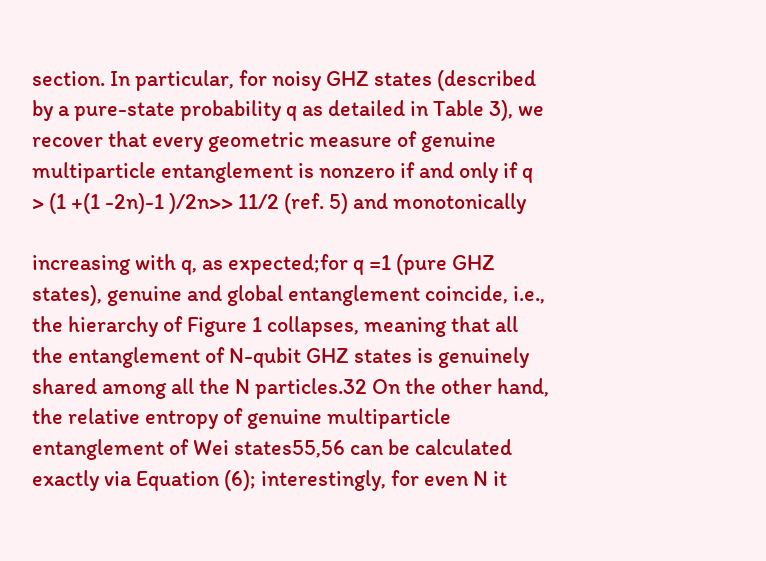section. In particular, for noisy GHZ states (described by a pure-state probability q as detailed in Table 3), we recover that every geometric measure of genuine multiparticle entanglement is nonzero if and only if q > (1 +(1 -2n)-1 )/2n>> 11/2 (ref. 5) and monotonically

increasing with q, as expected;for q =1 (pure GHZ states), genuine and global entanglement coincide, i.e., the hierarchy of Figure 1 collapses, meaning that all the entanglement of N-qubit GHZ states is genuinely shared among all the N particles.32 On the other hand, the relative entropy of genuine multiparticle entanglement of Wei states55,56 can be calculated exactly via Equation (6); interestingly, for even N it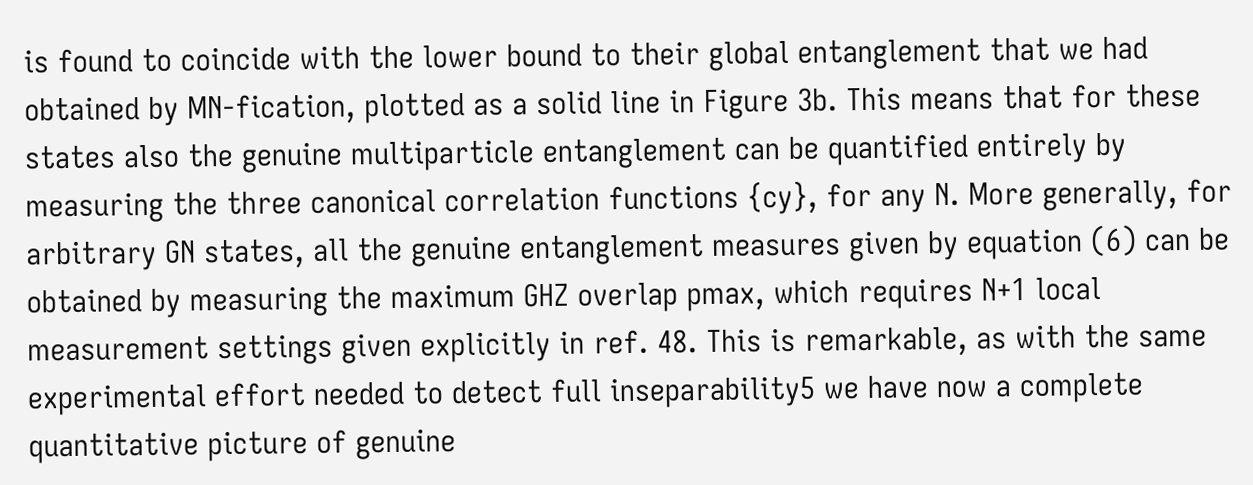is found to coincide with the lower bound to their global entanglement that we had obtained by MN-fication, plotted as a solid line in Figure 3b. This means that for these states also the genuine multiparticle entanglement can be quantified entirely by measuring the three canonical correlation functions {cy}, for any N. More generally, for arbitrary GN states, all the genuine entanglement measures given by equation (6) can be obtained by measuring the maximum GHZ overlap pmax, which requires N+1 local measurement settings given explicitly in ref. 48. This is remarkable, as with the same experimental effort needed to detect full inseparability5 we have now a complete quantitative picture of genuine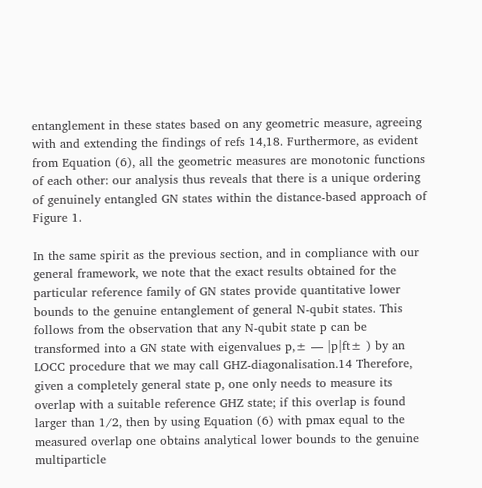entanglement in these states based on any geometric measure, agreeing with and extending the findings of refs 14,18. Furthermore, as evident from Equation (6), all the geometric measures are monotonic functions of each other: our analysis thus reveals that there is a unique ordering of genuinely entangled GN states within the distance-based approach of Figure 1.

In the same spirit as the previous section, and in compliance with our general framework, we note that the exact results obtained for the particular reference family of GN states provide quantitative lower bounds to the genuine entanglement of general N-qubit states. This follows from the observation that any N-qubit state p can be transformed into a GN state with eigenvalues p,± — |p|ft± ) by an LOCC procedure that we may call GHZ-diagonalisation.14 Therefore, given a completely general state p, one only needs to measure its overlap with a suitable reference GHZ state; if this overlap is found larger than 1/2, then by using Equation (6) with pmax equal to the measured overlap one obtains analytical lower bounds to the genuine multiparticle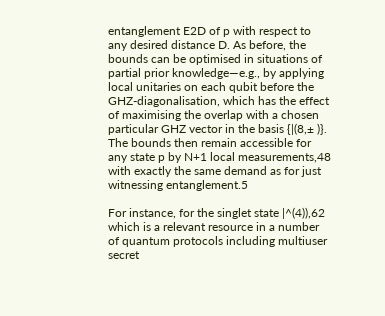entanglement E2D of p with respect to any desired distance D. As before, the bounds can be optimised in situations of partial prior knowledge—e.g., by applying local unitaries on each qubit before the GHZ-diagonalisation, which has the effect of maximising the overlap with a chosen particular GHZ vector in the basis {|(8,± )}. The bounds then remain accessible for any state p by N+1 local measurements,48 with exactly the same demand as for just witnessing entanglement.5

For instance, for the singlet state |^(4)),62 which is a relevant resource in a number of quantum protocols including multiuser secret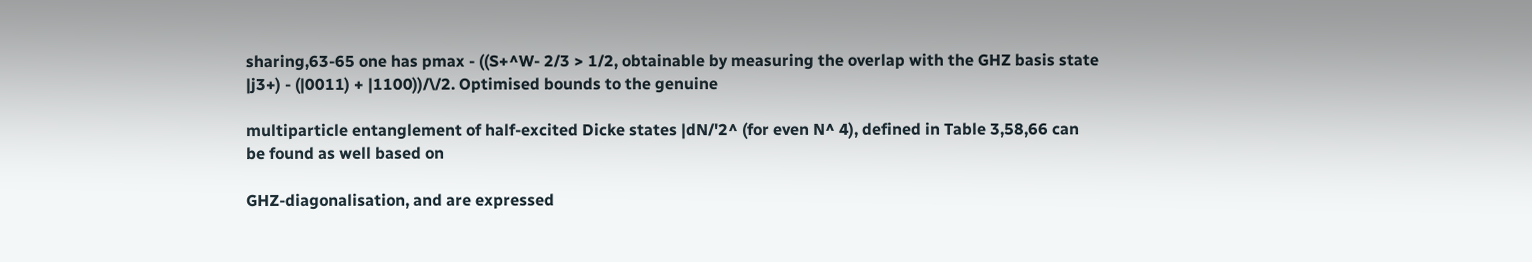sharing,63-65 one has pmax - ((S+^W- 2/3 > 1/2, obtainable by measuring the overlap with the GHZ basis state |j3+) - (|0011) + |1100))/\/2. Optimised bounds to the genuine

multiparticle entanglement of half-excited Dicke states |dN/'2^ (for even N^ 4), defined in Table 3,58,66 can be found as well based on

GHZ-diagonalisation, and are expressed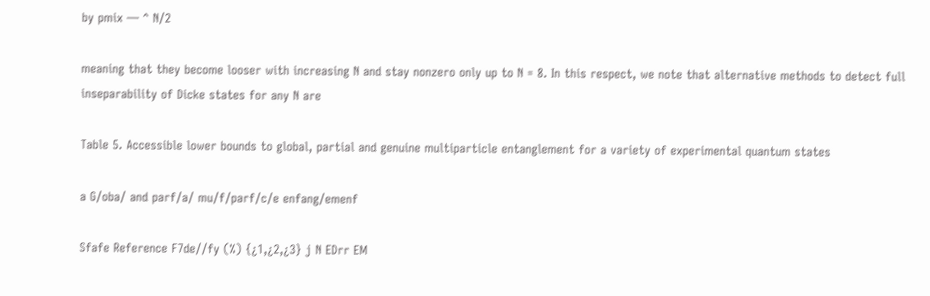by pmix — ^ N/2

meaning that they become looser with increasing N and stay nonzero only up to N = 8. In this respect, we note that alternative methods to detect full inseparability of Dicke states for any N are

Table 5. Accessible lower bounds to global, partial and genuine multiparticle entanglement for a variety of experimental quantum states

a G/oba/ and parf/a/ mu/f/parf/c/e enfang/emenf

Sfafe Reference F7de//fy (%) {¿1,¿2,¿3} j N EDrr EM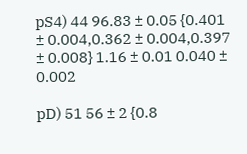pS4) 44 96.83 ± 0.05 {0.401 ± 0.004,0.362 ± 0.004,0.397 ± 0.008} 1.16 ± 0.01 0.040 ± 0.002

pD) 51 56 ± 2 {0.8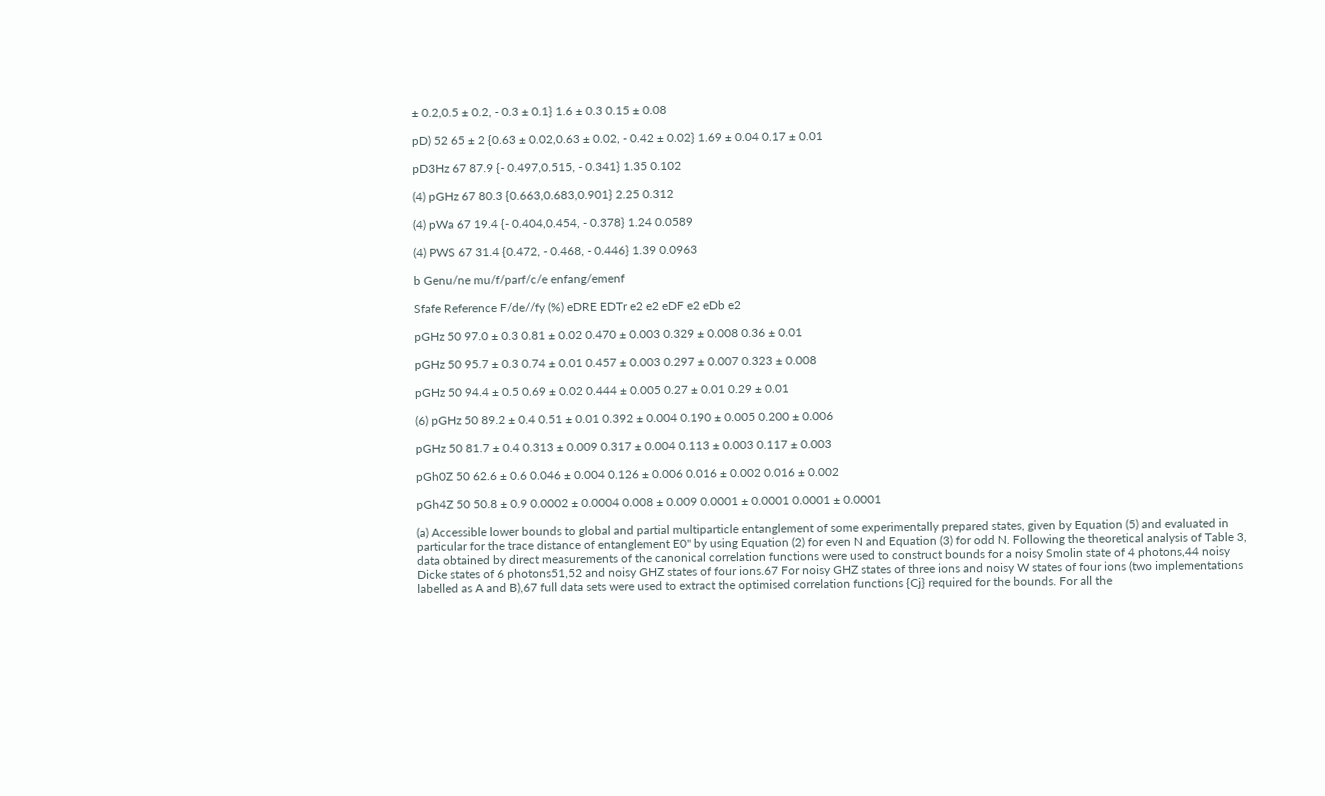± 0.2,0.5 ± 0.2, - 0.3 ± 0.1} 1.6 ± 0.3 0.15 ± 0.08

pD) 52 65 ± 2 {0.63 ± 0.02,0.63 ± 0.02, - 0.42 ± 0.02} 1.69 ± 0.04 0.17 ± 0.01

pD3Hz 67 87.9 {- 0.497,0.515, - 0.341} 1.35 0.102

(4) pGHz 67 80.3 {0.663,0.683,0.901} 2.25 0.312

(4) pWa 67 19.4 {- 0.404,0.454, - 0.378} 1.24 0.0589

(4) PWS 67 31.4 {0.472, - 0.468, - 0.446} 1.39 0.0963

b Genu/ne mu/f/parf/c/e enfang/emenf

Sfafe Reference F/de//fy (%) eDRE EDTr e2 e2 eDF e2 eDb e2

pGHz 50 97.0 ± 0.3 0.81 ± 0.02 0.470 ± 0.003 0.329 ± 0.008 0.36 ± 0.01

pGHz 50 95.7 ± 0.3 0.74 ± 0.01 0.457 ± 0.003 0.297 ± 0.007 0.323 ± 0.008

pGHz 50 94.4 ± 0.5 0.69 ± 0.02 0.444 ± 0.005 0.27 ± 0.01 0.29 ± 0.01

(6) pGHz 50 89.2 ± 0.4 0.51 ± 0.01 0.392 ± 0.004 0.190 ± 0.005 0.200 ± 0.006

pGHz 50 81.7 ± 0.4 0.313 ± 0.009 0.317 ± 0.004 0.113 ± 0.003 0.117 ± 0.003

pGh0Z 50 62.6 ± 0.6 0.046 ± 0.004 0.126 ± 0.006 0.016 ± 0.002 0.016 ± 0.002

pGh4Z 50 50.8 ± 0.9 0.0002 ± 0.0004 0.008 ± 0.009 0.0001 ± 0.0001 0.0001 ± 0.0001

(a) Accessible lower bounds to global and partial multiparticle entanglement of some experimentally prepared states, given by Equation (5) and evaluated in particular for the trace distance of entanglement E0" by using Equation (2) for even N and Equation (3) for odd N. Following the theoretical analysis of Table 3, data obtained by direct measurements of the canonical correlation functions were used to construct bounds for a noisy Smolin state of 4 photons,44 noisy Dicke states of 6 photons51,52 and noisy GHZ states of four ions.67 For noisy GHZ states of three ions and noisy W states of four ions (two implementations labelled as A and B),67 full data sets were used to extract the optimised correlation functions {Cj} required for the bounds. For all the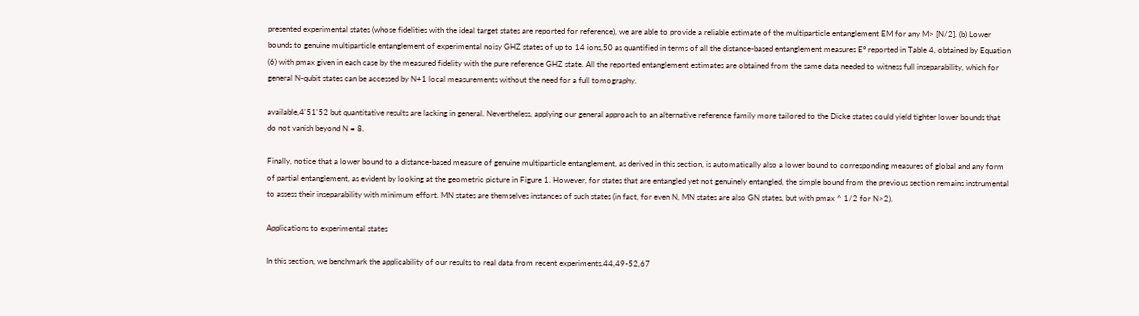presented experimental states (whose fidelities with the ideal target states are reported for reference), we are able to provide a reliable estimate of the multiparticle entanglement EM for any M> [N/2]. (b) Lower bounds to genuine multiparticle entanglement of experimental noisy GHZ states of up to 14 ions,50 as quantified in terms of all the distance-based entanglement measures E° reported in Table 4, obtained by Equation (6) with pmax given in each case by the measured fidelity with the pure reference GHZ state. All the reported entanglement estimates are obtained from the same data needed to witness full inseparability, which for general N-qubit states can be accessed by N+1 local measurements without the need for a full tomography.

available,4'51'52 but quantitative results are lacking in general. Nevertheless, applying our general approach to an alternative reference family more tailored to the Dicke states could yield tighter lower bounds that do not vanish beyond N = 8.

Finally, notice that a lower bound to a distance-based measure of genuine multiparticle entanglement, as derived in this section, is automatically also a lower bound to corresponding measures of global and any form of partial entanglement, as evident by looking at the geometric picture in Figure 1. However, for states that are entangled yet not genuinely entangled, the simple bound from the previous section remains instrumental to assess their inseparability with minimum effort. MN states are themselves instances of such states (in fact, for even N, MN states are also GN states, but with pmax ^ 1/2 for N>2).

Applications to experimental states

In this section, we benchmark the applicability of our results to real data from recent experiments.44,49-52,67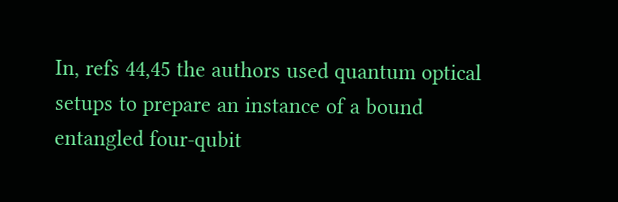In, refs 44,45 the authors used quantum optical setups to prepare an instance of a bound entangled four-qubit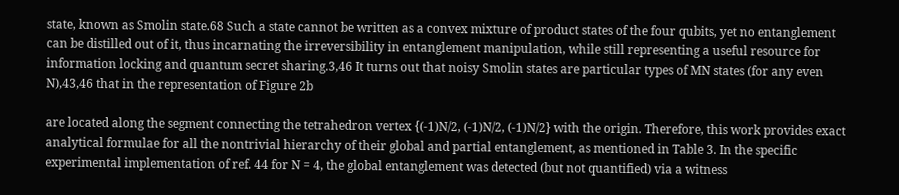state, known as Smolin state.68 Such a state cannot be written as a convex mixture of product states of the four qubits, yet no entanglement can be distilled out of it, thus incarnating the irreversibility in entanglement manipulation, while still representing a useful resource for information locking and quantum secret sharing.3,46 It turns out that noisy Smolin states are particular types of MN states (for any even N),43,46 that in the representation of Figure 2b

are located along the segment connecting the tetrahedron vertex {(-1)N/2, (-1)N/2, (-1)N/2} with the origin. Therefore, this work provides exact analytical formulae for all the nontrivial hierarchy of their global and partial entanglement, as mentioned in Table 3. In the specific experimental implementation of ref. 44 for N = 4, the global entanglement was detected (but not quantified) via a witness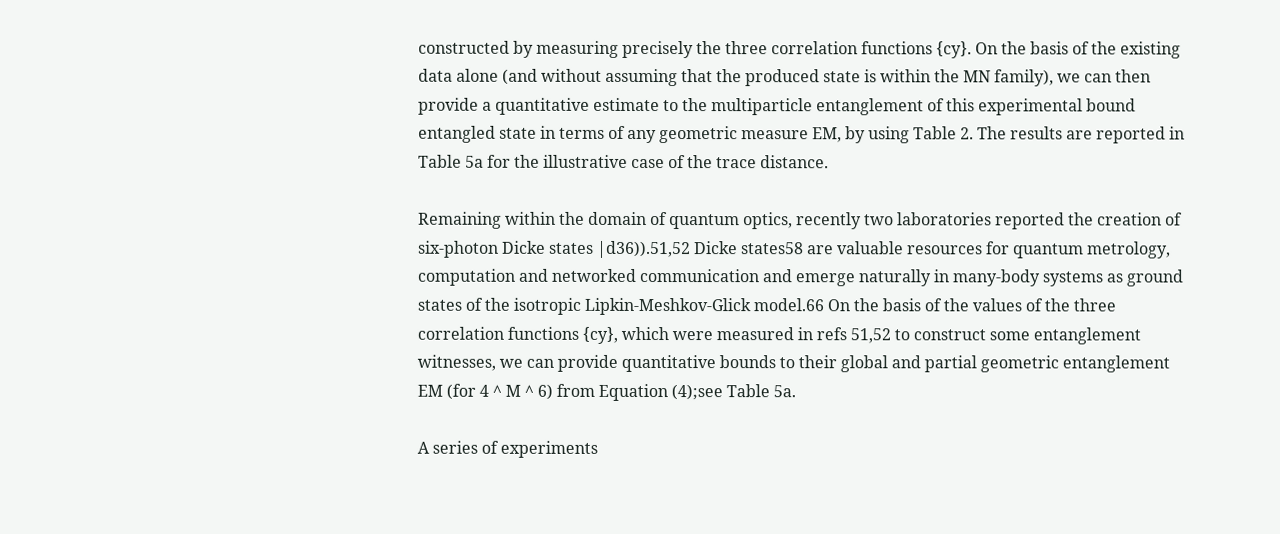constructed by measuring precisely the three correlation functions {cy}. On the basis of the existing data alone (and without assuming that the produced state is within the MN family), we can then provide a quantitative estimate to the multiparticle entanglement of this experimental bound entangled state in terms of any geometric measure EM, by using Table 2. The results are reported in Table 5a for the illustrative case of the trace distance.

Remaining within the domain of quantum optics, recently two laboratories reported the creation of six-photon Dicke states |d36)).51,52 Dicke states58 are valuable resources for quantum metrology, computation and networked communication and emerge naturally in many-body systems as ground states of the isotropic Lipkin-Meshkov-Glick model.66 On the basis of the values of the three correlation functions {cy}, which were measured in refs 51,52 to construct some entanglement witnesses, we can provide quantitative bounds to their global and partial geometric entanglement EM (for 4 ^ M ^ 6) from Equation (4);see Table 5a.

A series of experiments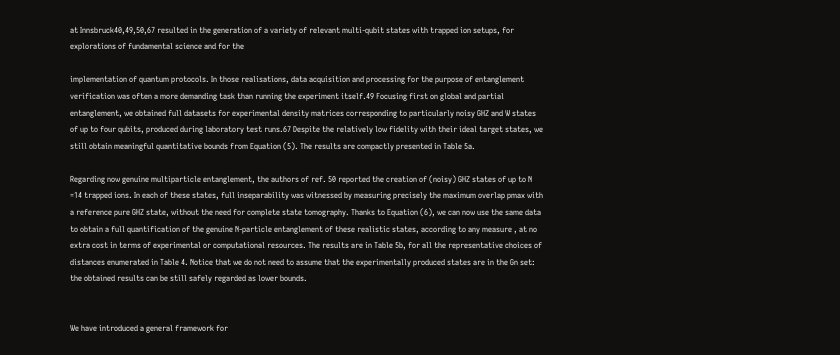at Innsbruck40,49,50,67 resulted in the generation of a variety of relevant multi-qubit states with trapped ion setups, for explorations of fundamental science and for the

implementation of quantum protocols. In those realisations, data acquisition and processing for the purpose of entanglement verification was often a more demanding task than running the experiment itself.49 Focusing first on global and partial entanglement, we obtained full datasets for experimental density matrices corresponding to particularly noisy GHZ and W states of up to four qubits, produced during laboratory test runs.67 Despite the relatively low fidelity with their ideal target states, we still obtain meaningful quantitative bounds from Equation (5). The results are compactly presented in Table 5a.

Regarding now genuine multiparticle entanglement, the authors of ref. 50 reported the creation of (noisy) GHZ states of up to N =14 trapped ions. In each of these states, full inseparability was witnessed by measuring precisely the maximum overlap pmax with a reference pure GHZ state, without the need for complete state tomography. Thanks to Equation (6), we can now use the same data to obtain a full quantification of the genuine N-particle entanglement of these realistic states, according to any measure , at no extra cost in terms of experimental or computational resources. The results are in Table 5b, for all the representative choices of distances enumerated in Table 4. Notice that we do not need to assume that the experimentally produced states are in the Gn set: the obtained results can be still safely regarded as lower bounds.


We have introduced a general framework for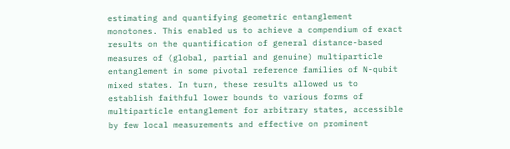estimating and quantifying geometric entanglement monotones. This enabled us to achieve a compendium of exact results on the quantification of general distance-based measures of (global, partial and genuine) multiparticle entanglement in some pivotal reference families of N-qubit mixed states. In turn, these results allowed us to establish faithful lower bounds to various forms of multiparticle entanglement for arbitrary states, accessible by few local measurements and effective on prominent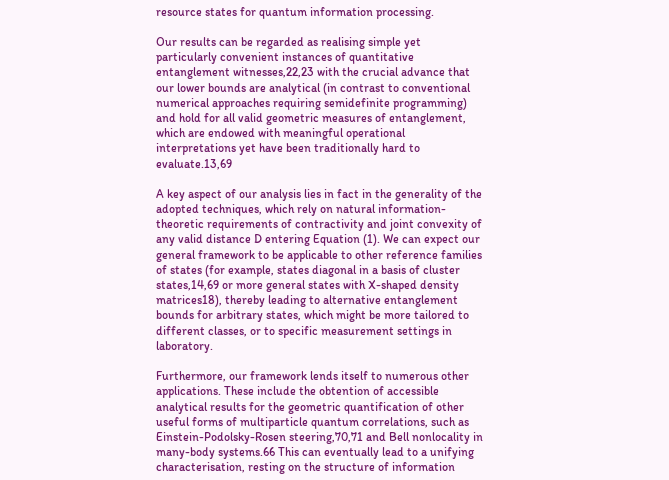resource states for quantum information processing.

Our results can be regarded as realising simple yet particularly convenient instances of quantitative entanglement witnesses,22,23 with the crucial advance that our lower bounds are analytical (in contrast to conventional numerical approaches requiring semidefinite programming) and hold for all valid geometric measures of entanglement, which are endowed with meaningful operational interpretations yet have been traditionally hard to evaluate.13,69

A key aspect of our analysis lies in fact in the generality of the adopted techniques, which rely on natural information-theoretic requirements of contractivity and joint convexity of any valid distance D entering Equation (1). We can expect our general framework to be applicable to other reference families of states (for example, states diagonal in a basis of cluster states,14,69 or more general states with X-shaped density matrices18), thereby leading to alternative entanglement bounds for arbitrary states, which might be more tailored to different classes, or to specific measurement settings in laboratory.

Furthermore, our framework lends itself to numerous other applications. These include the obtention of accessible analytical results for the geometric quantification of other useful forms of multiparticle quantum correlations, such as Einstein-Podolsky-Rosen steering,70,71 and Bell nonlocality in many-body systems.66 This can eventually lead to a unifying characterisation, resting on the structure of information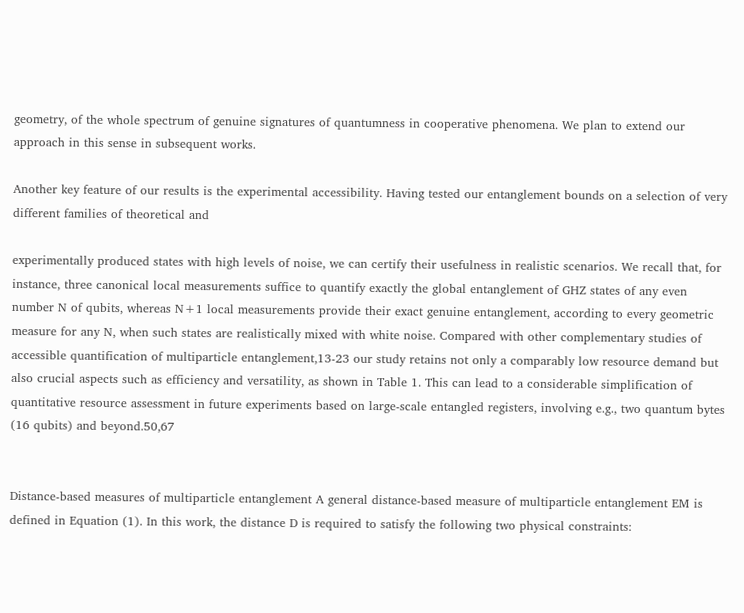geometry, of the whole spectrum of genuine signatures of quantumness in cooperative phenomena. We plan to extend our approach in this sense in subsequent works.

Another key feature of our results is the experimental accessibility. Having tested our entanglement bounds on a selection of very different families of theoretical and

experimentally produced states with high levels of noise, we can certify their usefulness in realistic scenarios. We recall that, for instance, three canonical local measurements suffice to quantify exactly the global entanglement of GHZ states of any even number N of qubits, whereas N+1 local measurements provide their exact genuine entanglement, according to every geometric measure for any N, when such states are realistically mixed with white noise. Compared with other complementary studies of accessible quantification of multiparticle entanglement,13-23 our study retains not only a comparably low resource demand but also crucial aspects such as efficiency and versatility, as shown in Table 1. This can lead to a considerable simplification of quantitative resource assessment in future experiments based on large-scale entangled registers, involving e.g., two quantum bytes (16 qubits) and beyond.50,67


Distance-based measures of multiparticle entanglement A general distance-based measure of multiparticle entanglement EM is defined in Equation (1). In this work, the distance D is required to satisfy the following two physical constraints: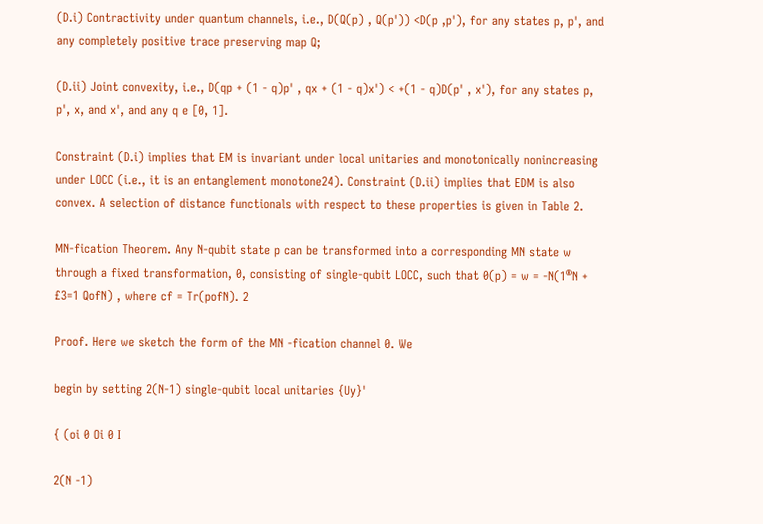(D.i) Contractivity under quantum channels, i.e., D(Q(p) , Q(p')) <D(p ,p'), for any states p, p', and any completely positive trace preserving map Q;

(D.ii) Joint convexity, i.e., D(qp + (1 - q)p' , qx + (1 - q)x') < +(1 - q)D(p' , x'), for any states p, p', x, and x', and any q e [0, 1].

Constraint (D.i) implies that EM is invariant under local unitaries and monotonically nonincreasing under LOCC (i.e., it is an entanglement monotone24). Constraint (D.ii) implies that EDM is also convex. A selection of distance functionals with respect to these properties is given in Table 2.

MN-fication Theorem. Any N-qubit state p can be transformed into a corresponding MN state w through a fixed transformation, 0, consisting of single-qubit LOCC, such that 0(p) = w = -N(1®N + £3=1 QofN) , where cf = Tr(pofN). 2

Proof. Here we sketch the form of the MN -fication channel 0. We

begin by setting 2(N-1) single-qubit local unitaries {Uy}'

{ (oi 0 Oi 0 I

2(N -1)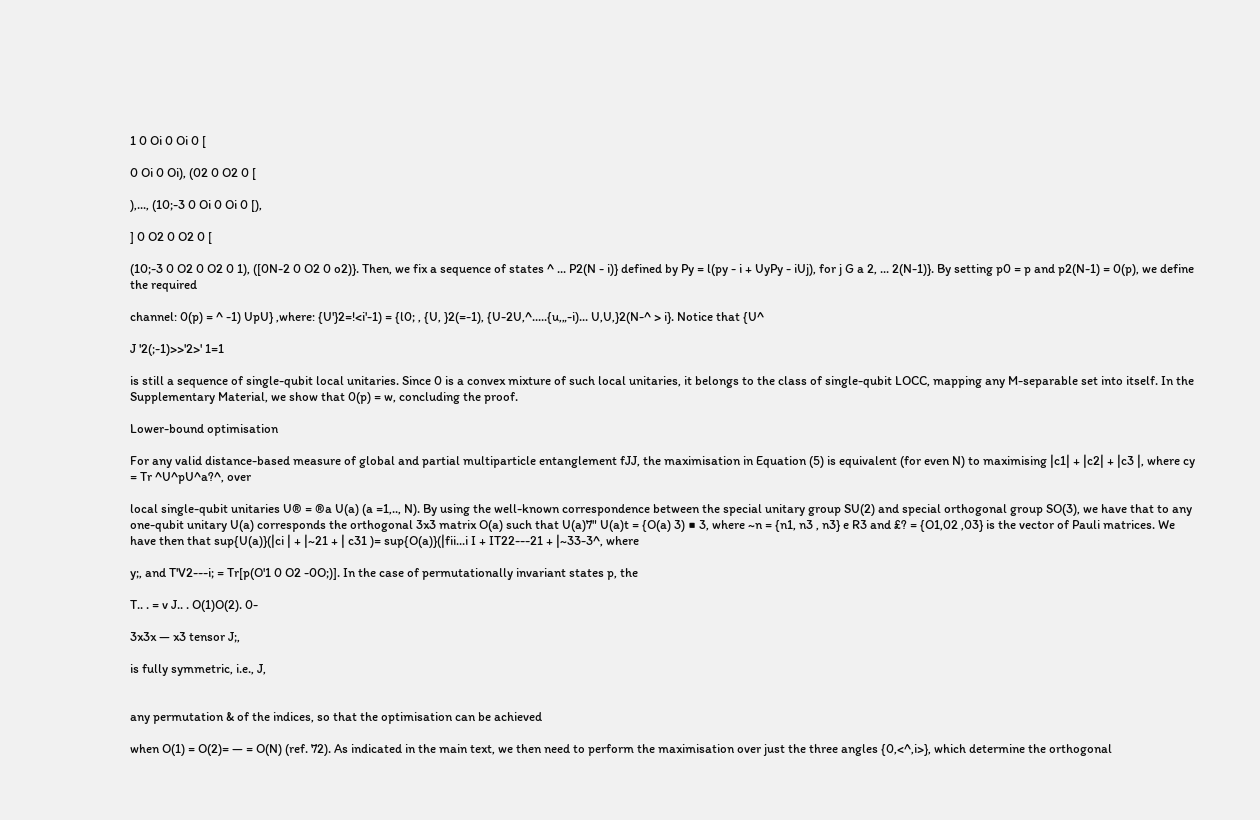1 0 Oi 0 Oi 0 [

0 Oi 0 Oi), (02 0 O2 0 [

),..., (10;-3 0 Oi 0 Oi 0 [),

] 0 O2 0 O2 0 [

(10;-3 0 O2 0 O2 0 1), ([0N-2 0 O2 0 o2)}. Then, we fix a sequence of states ^ ... P2(N - i)} defined by Py = l(py - i + UyPy - iUj), for j G a 2, ... 2(N-1)}. By setting p0 = p and p2(N-1) = 0(p), we define the required

channel: 0(p) = ^ -1) UpU} ,where: {U'}2=!<i'-1) = {l0; , {U, }2(=-1), {U-2U,^.....{u,„-i)... U,U,}2(N-^ > i}. Notice that {U^

J '2(;-1)>>'2>' 1=1

is still a sequence of single-qubit local unitaries. Since 0 is a convex mixture of such local unitaries, it belongs to the class of single-qubit LOCC, mapping any M-separable set into itself. In the Supplementary Material, we show that 0(p) = w, concluding the proof.

Lower-bound optimisation

For any valid distance-based measure of global and partial multiparticle entanglement fJJ, the maximisation in Equation (5) is equivalent (for even N) to maximising |c1| + |c2| + |c3 |, where cy = Tr ^U^pU^a?^, over

local single-qubit unitaries U® = ®a U(a) (a =1,.., N). By using the well-known correspondence between the special unitary group SU(2) and special orthogonal group SO(3), we have that to any one-qubit unitary U(a) corresponds the orthogonal 3x3 matrix O(a) such that U(a)7" U(a)t = {O(a) 3) ■ 3, where ~n = {n1, n3 , n3} e R3 and £? = {O1,02 ,03} is the vector of Pauli matrices. We have then that sup{U(a)}(|ci | + |~21 + | c31 )= sup{O(a)}(|fii...i I + IT22---21 + |~33-3^, where

y;, and T'V2---i; = Tr[p(O'1 0 O2 -0O;)]. In the case of permutationally invariant states p, the

T.. . = v J.. . O(1)O(2). 0-

3x3x — x3 tensor J;,

is fully symmetric, i.e., J,


any permutation & of the indices, so that the optimisation can be achieved

when O(1) = O(2)= — = O(N) (ref. 72). As indicated in the main text, we then need to perform the maximisation over just the three angles {0,<^,i>}, which determine the orthogonal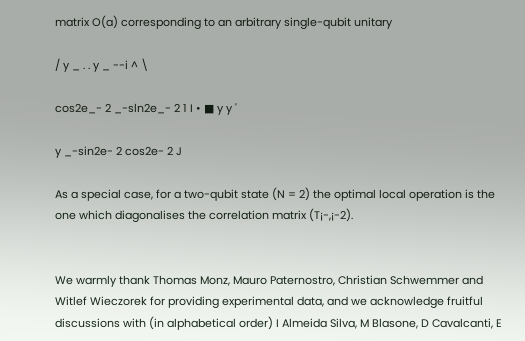matrix O(a) corresponding to an arbitrary single-qubit unitary

/ y _ . . y _ --i ^ \

cos2e_- 2 _-sln2e_- 2 1 I • ■ y y '

y _-sin2e- 2 cos2e- 2 J

As a special case, for a two-qubit state (N = 2) the optimal local operation is the one which diagonalises the correlation matrix (T¡-,¡-2).


We warmly thank Thomas Monz, Mauro Paternostro, Christian Schwemmer and Witlef Wieczorek for providing experimental data, and we acknowledge fruitful discussions with (in alphabetical order) I Almeida Silva, M Blasone, D Cavalcanti, E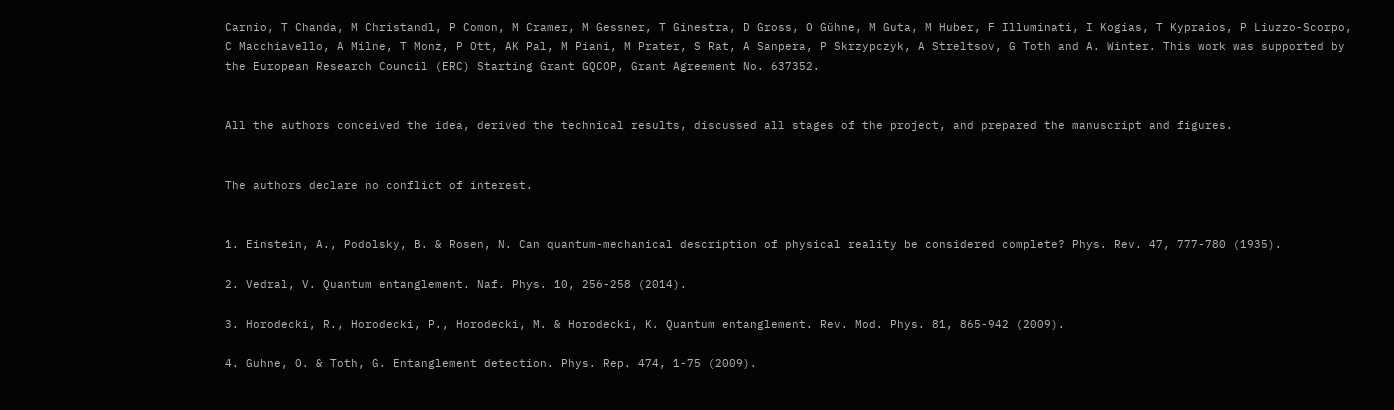Carnio, T Chanda, M Christandl, P Comon, M Cramer, M Gessner, T Ginestra, D Gross, O Gühne, M Guta, M Huber, F Illuminati, I Kogias, T Kypraios, P Liuzzo-Scorpo, C Macchiavello, A Milne, T Monz, P Ott, AK Pal, M Piani, M Prater, S Rat, A Sanpera, P Skrzypczyk, A Streltsov, G Toth and A. Winter. This work was supported by the European Research Council (ERC) Starting Grant GQCOP, Grant Agreement No. 637352.


All the authors conceived the idea, derived the technical results, discussed all stages of the project, and prepared the manuscript and figures.


The authors declare no conflict of interest.


1. Einstein, A., Podolsky, B. & Rosen, N. Can quantum-mechanical description of physical reality be considered complete? Phys. Rev. 47, 777-780 (1935).

2. Vedral, V. Quantum entanglement. Naf. Phys. 10, 256-258 (2014).

3. Horodecki, R., Horodecki, P., Horodecki, M. & Horodecki, K. Quantum entanglement. Rev. Mod. Phys. 81, 865-942 (2009).

4. Guhne, O. & Toth, G. Entanglement detection. Phys. Rep. 474, 1-75 (2009).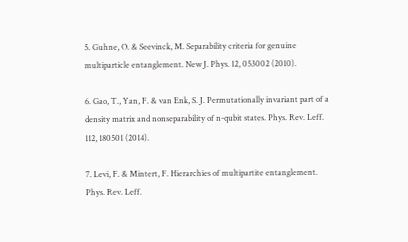5. Guhne, O. & Seevinck, M. Separability criteria for genuine multiparticle entanglement. New J. Phys. 12, 053002 (2010).

6. Gao, T., Yan, F. & van Enk, S. J. Permutationally invariant part of a density matrix and nonseparability of n-qubit states. Phys. Rev. Leff. 112, 180501 (2014).

7. Levi, F. & Mintert, F. Hierarchies of multipartite entanglement. Phys. Rev. Leff.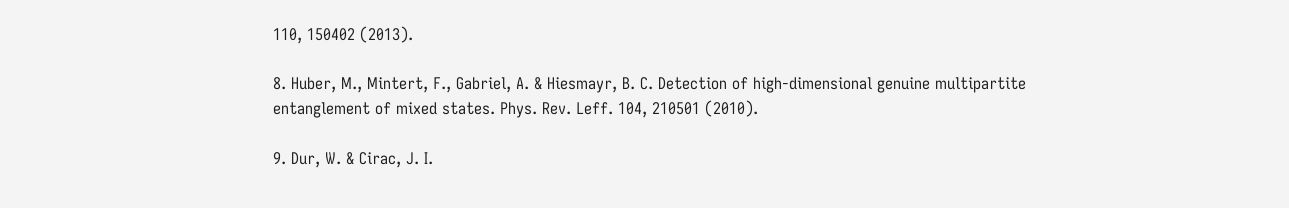110, 150402 (2013).

8. Huber, M., Mintert, F., Gabriel, A. & Hiesmayr, B. C. Detection of high-dimensional genuine multipartite entanglement of mixed states. Phys. Rev. Leff. 104, 210501 (2010).

9. Dur, W. & Cirac, J. I.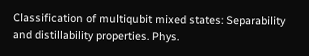Classification of multiqubit mixed states: Separability and distillability properties. Phys.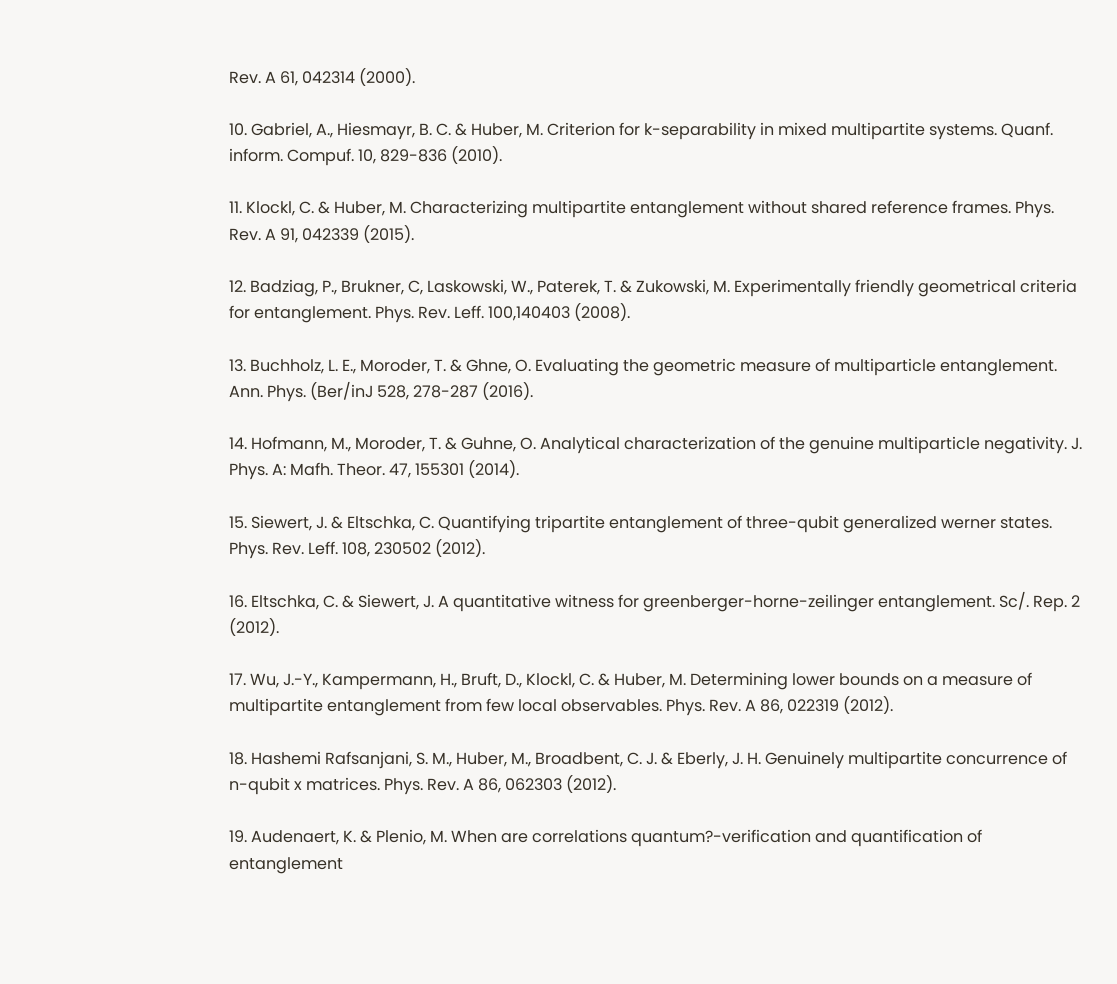Rev. A 61, 042314 (2000).

10. Gabriel, A., Hiesmayr, B. C. & Huber, M. Criterion for k-separability in mixed multipartite systems. Quanf. inform. Compuf. 10, 829-836 (2010).

11. Klockl, C. & Huber, M. Characterizing multipartite entanglement without shared reference frames. Phys. Rev. A 91, 042339 (2015).

12. Badziag, P., Brukner, C, Laskowski, W., Paterek, T. & Zukowski, M. Experimentally friendly geometrical criteria for entanglement. Phys. Rev. Leff. 100,140403 (2008).

13. Buchholz, L. E., Moroder, T. & Ghne, O. Evaluating the geometric measure of multiparticle entanglement. Ann. Phys. (Ber/inJ 528, 278-287 (2016).

14. Hofmann, M., Moroder, T. & Guhne, O. Analytical characterization of the genuine multiparticle negativity. J. Phys. A: Mafh. Theor. 47, 155301 (2014).

15. Siewert, J. & Eltschka, C. Quantifying tripartite entanglement of three-qubit generalized werner states. Phys. Rev. Leff. 108, 230502 (2012).

16. Eltschka, C. & Siewert, J. A quantitative witness for greenberger-horne-zeilinger entanglement. Sc/. Rep. 2 (2012).

17. Wu, J.-Y., Kampermann, H., Bruft, D., Klockl, C. & Huber, M. Determining lower bounds on a measure of multipartite entanglement from few local observables. Phys. Rev. A 86, 022319 (2012).

18. Hashemi Rafsanjani, S. M., Huber, M., Broadbent, C. J. & Eberly, J. H. Genuinely multipartite concurrence of n-qubit x matrices. Phys. Rev. A 86, 062303 (2012).

19. Audenaert, K. & Plenio, M. When are correlations quantum?-verification and quantification of entanglement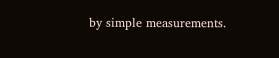by simple measurements.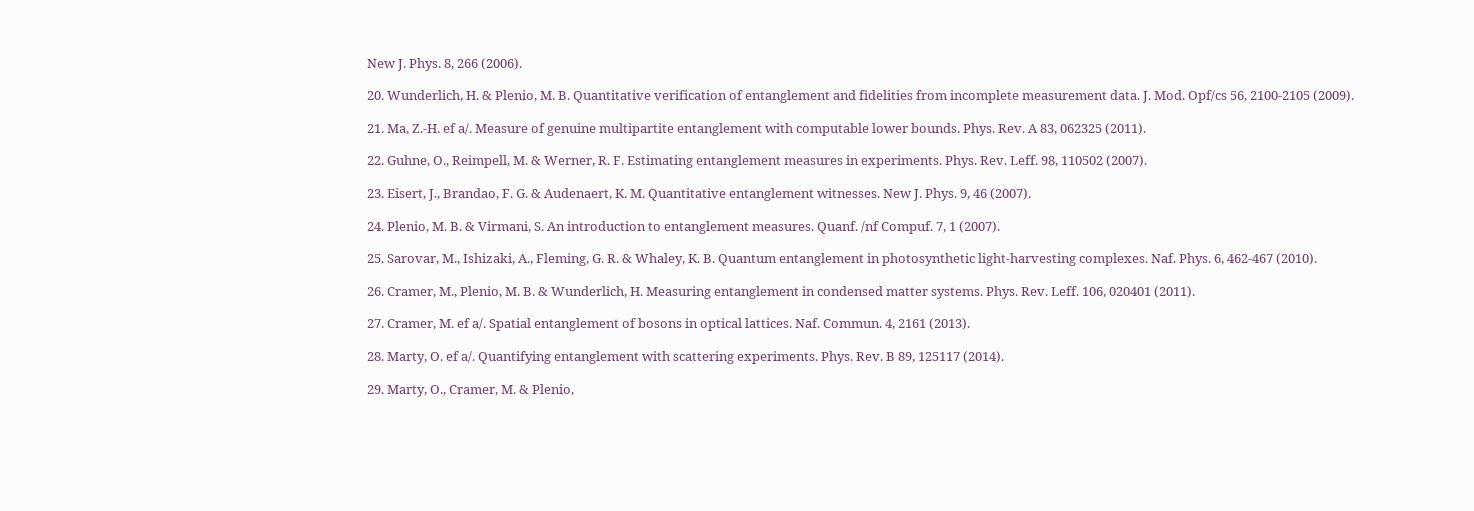New J. Phys. 8, 266 (2006).

20. Wunderlich, H. & Plenio, M. B. Quantitative verification of entanglement and fidelities from incomplete measurement data. J. Mod. Opf/cs 56, 2100-2105 (2009).

21. Ma, Z.-H. ef a/. Measure of genuine multipartite entanglement with computable lower bounds. Phys. Rev. A 83, 062325 (2011).

22. Guhne, O., Reimpell, M. & Werner, R. F. Estimating entanglement measures in experiments. Phys. Rev. Leff. 98, 110502 (2007).

23. Eisert, J., Brandao, F. G. & Audenaert, K. M. Quantitative entanglement witnesses. New J. Phys. 9, 46 (2007).

24. Plenio, M. B. & Virmani, S. An introduction to entanglement measures. Quanf. /nf Compuf. 7, 1 (2007).

25. Sarovar, M., Ishizaki, A., Fleming, G. R. & Whaley, K. B. Quantum entanglement in photosynthetic light-harvesting complexes. Naf. Phys. 6, 462-467 (2010).

26. Cramer, M., Plenio, M. B. & Wunderlich, H. Measuring entanglement in condensed matter systems. Phys. Rev. Leff. 106, 020401 (2011).

27. Cramer, M. ef a/. Spatial entanglement of bosons in optical lattices. Naf. Commun. 4, 2161 (2013).

28. Marty, O. ef a/. Quantifying entanglement with scattering experiments. Phys. Rev. B 89, 125117 (2014).

29. Marty, O., Cramer, M. & Plenio,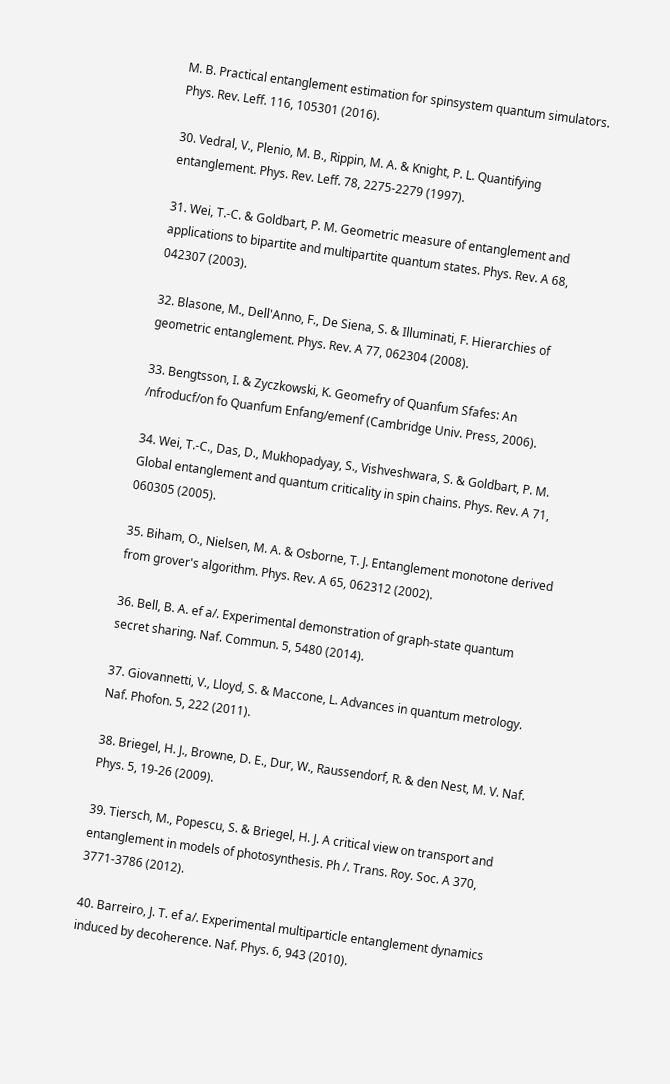M. B. Practical entanglement estimation for spinsystem quantum simulators. Phys. Rev. Leff. 116, 105301 (2016).

30. Vedral, V., Plenio, M. B., Rippin, M. A. & Knight, P. L. Quantifying entanglement. Phys. Rev. Leff. 78, 2275-2279 (1997).

31. Wei, T.-C. & Goldbart, P. M. Geometric measure of entanglement and applications to bipartite and multipartite quantum states. Phys. Rev. A 68, 042307 (2003).

32. Blasone, M., Dell'Anno, F., De Siena, S. & Illuminati, F. Hierarchies of geometric entanglement. Phys. Rev. A 77, 062304 (2008).

33. Bengtsson, I. & Zyczkowski, K. Geomefry of Quanfum Sfafes: An /nfroducf/on fo Quanfum Enfang/emenf (Cambridge Univ. Press, 2006).

34. Wei, T.-C., Das, D., Mukhopadyay, S., Vishveshwara, S. & Goldbart, P. M. Global entanglement and quantum criticality in spin chains. Phys. Rev. A 71, 060305 (2005).

35. Biham, O., Nielsen, M. A. & Osborne, T. J. Entanglement monotone derived from grover's algorithm. Phys. Rev. A 65, 062312 (2002).

36. Bell, B. A. ef a/. Experimental demonstration of graph-state quantum secret sharing. Naf. Commun. 5, 5480 (2014).

37. Giovannetti, V., Lloyd, S. & Maccone, L. Advances in quantum metrology. Naf. Phofon. 5, 222 (2011).

38. Briegel, H. J., Browne, D. E., Dur, W., Raussendorf, R. & den Nest, M. V. Naf. Phys. 5, 19-26 (2009).

39. Tiersch, M., Popescu, S. & Briegel, H. J. A critical view on transport and entanglement in models of photosynthesis. Ph /. Trans. Roy. Soc. A 370, 3771-3786 (2012).

40. Barreiro, J. T. ef a/. Experimental multiparticle entanglement dynamics induced by decoherence. Naf. Phys. 6, 943 (2010).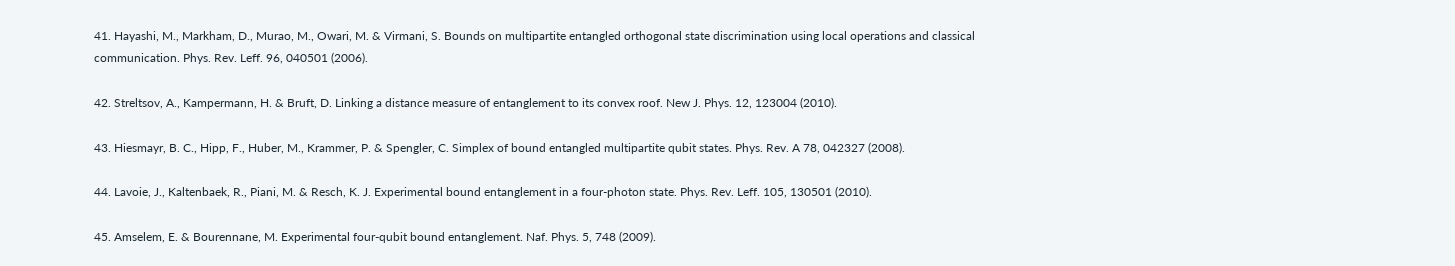41. Hayashi, M., Markham, D., Murao, M., Owari, M. & Virmani, S. Bounds on multipartite entangled orthogonal state discrimination using local operations and classical communication. Phys. Rev. Leff. 96, 040501 (2006).

42. Streltsov, A., Kampermann, H. & Bruft, D. Linking a distance measure of entanglement to its convex roof. New J. Phys. 12, 123004 (2010).

43. Hiesmayr, B. C., Hipp, F., Huber, M., Krammer, P. & Spengler, C. Simplex of bound entangled multipartite qubit states. Phys. Rev. A 78, 042327 (2008).

44. Lavoie, J., Kaltenbaek, R., Piani, M. & Resch, K. J. Experimental bound entanglement in a four-photon state. Phys. Rev. Leff. 105, 130501 (2010).

45. Amselem, E. & Bourennane, M. Experimental four-qubit bound entanglement. Naf. Phys. 5, 748 (2009).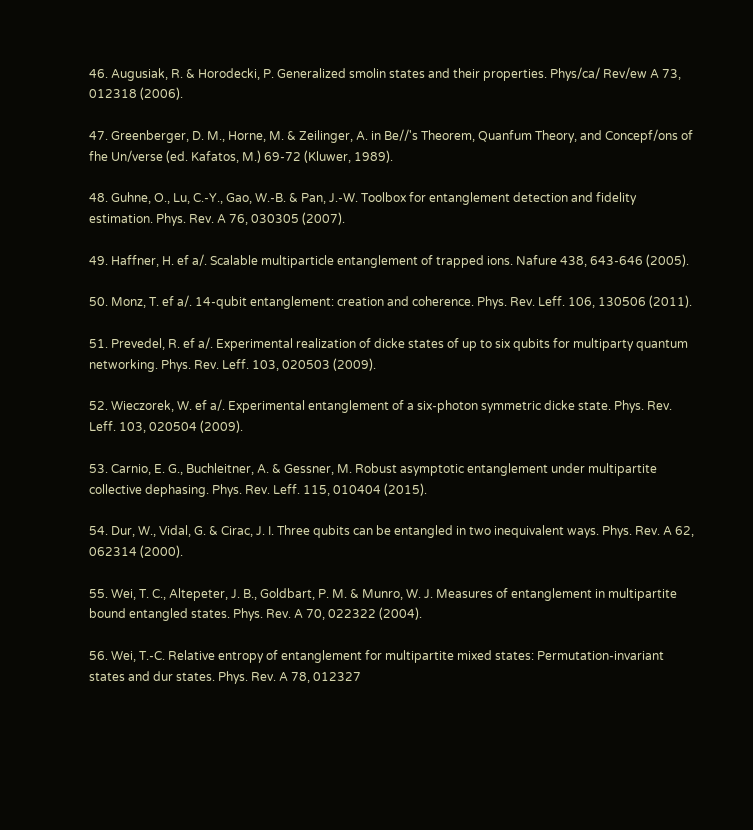46. Augusiak, R. & Horodecki, P. Generalized smolin states and their properties. Phys/ca/ Rev/ew A 73, 012318 (2006).

47. Greenberger, D. M., Horne, M. & Zeilinger, A. in Be//'s Theorem, Quanfum Theory, and Concepf/ons of fhe Un/verse (ed. Kafatos, M.) 69-72 (Kluwer, 1989).

48. Guhne, O., Lu, C.-Y., Gao, W.-B. & Pan, J.-W. Toolbox for entanglement detection and fidelity estimation. Phys. Rev. A 76, 030305 (2007).

49. Haffner, H. ef a/. Scalable multiparticle entanglement of trapped ions. Nafure 438, 643-646 (2005).

50. Monz, T. ef a/. 14-qubit entanglement: creation and coherence. Phys. Rev. Leff. 106, 130506 (2011).

51. Prevedel, R. ef a/. Experimental realization of dicke states of up to six qubits for multiparty quantum networking. Phys. Rev. Leff. 103, 020503 (2009).

52. Wieczorek, W. ef a/. Experimental entanglement of a six-photon symmetric dicke state. Phys. Rev. Leff. 103, 020504 (2009).

53. Carnio, E. G., Buchleitner, A. & Gessner, M. Robust asymptotic entanglement under multipartite collective dephasing. Phys. Rev. Leff. 115, 010404 (2015).

54. Dur, W., Vidal, G. & Cirac, J. I. Three qubits can be entangled in two inequivalent ways. Phys. Rev. A 62, 062314 (2000).

55. Wei, T. C., Altepeter, J. B., Goldbart, P. M. & Munro, W. J. Measures of entanglement in multipartite bound entangled states. Phys. Rev. A 70, 022322 (2004).

56. Wei, T.-C. Relative entropy of entanglement for multipartite mixed states: Permutation-invariant states and dur states. Phys. Rev. A 78, 012327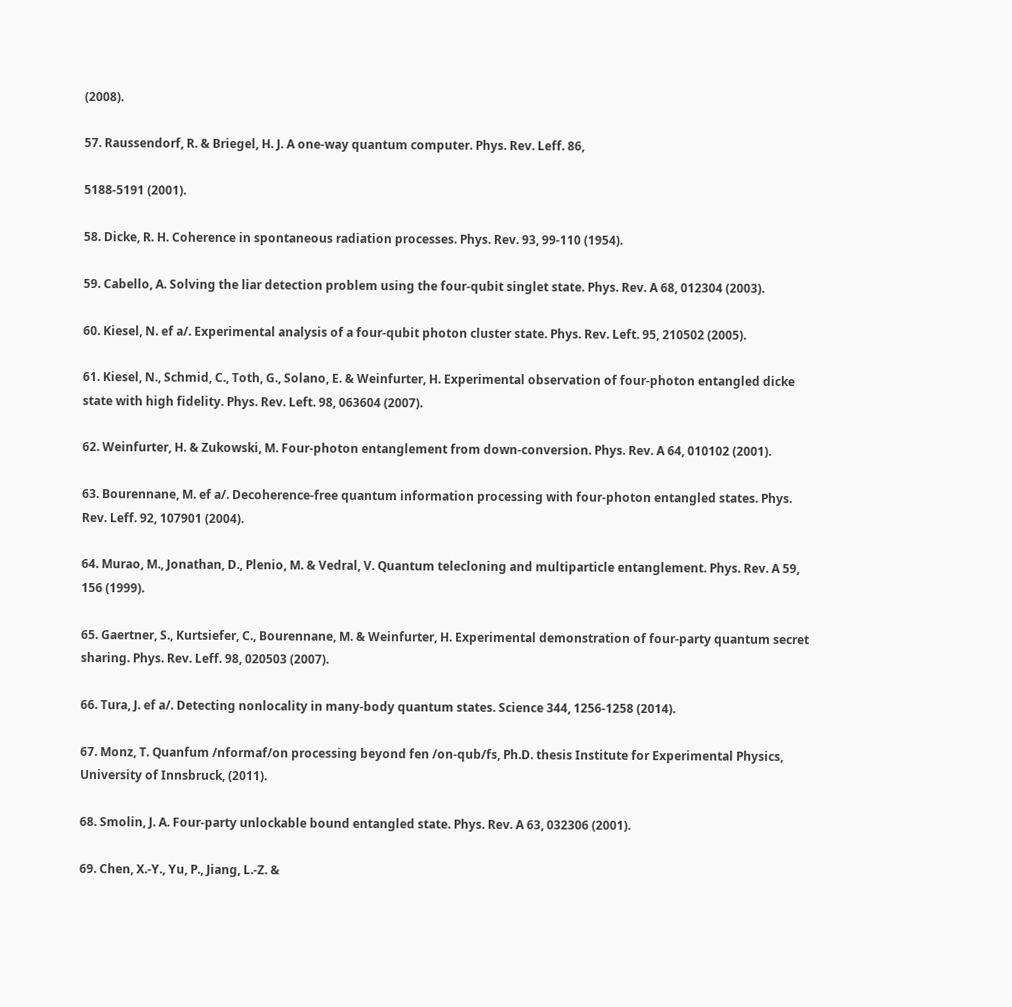(2008).

57. Raussendorf, R. & Briegel, H. J. A one-way quantum computer. Phys. Rev. Leff. 86,

5188-5191 (2001).

58. Dicke, R. H. Coherence in spontaneous radiation processes. Phys. Rev. 93, 99-110 (1954).

59. Cabello, A. Solving the liar detection problem using the four-qubit singlet state. Phys. Rev. A 68, 012304 (2003).

60. Kiesel, N. ef a/. Experimental analysis of a four-qubit photon cluster state. Phys. Rev. Left. 95, 210502 (2005).

61. Kiesel, N., Schmid, C., Toth, G., Solano, E. & Weinfurter, H. Experimental observation of four-photon entangled dicke state with high fidelity. Phys. Rev. Left. 98, 063604 (2007).

62. Weinfurter, H. & Zukowski, M. Four-photon entanglement from down-conversion. Phys. Rev. A 64, 010102 (2001).

63. Bourennane, M. ef a/. Decoherence-free quantum information processing with four-photon entangled states. Phys. Rev. Leff. 92, 107901 (2004).

64. Murao, M., Jonathan, D., Plenio, M. & Vedral, V. Quantum telecloning and multiparticle entanglement. Phys. Rev. A 59, 156 (1999).

65. Gaertner, S., Kurtsiefer, C., Bourennane, M. & Weinfurter, H. Experimental demonstration of four-party quantum secret sharing. Phys. Rev. Leff. 98, 020503 (2007).

66. Tura, J. ef a/. Detecting nonlocality in many-body quantum states. Science 344, 1256-1258 (2014).

67. Monz, T. Quanfum /nformaf/on processing beyond fen /on-qub/fs, Ph.D. thesis Institute for Experimental Physics, University of Innsbruck, (2011).

68. Smolin, J. A. Four-party unlockable bound entangled state. Phys. Rev. A 63, 032306 (2001).

69. Chen, X.-Y., Yu, P., Jiang, L.-Z. &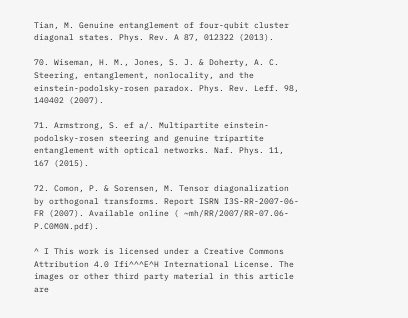Tian, M. Genuine entanglement of four-qubit cluster diagonal states. Phys. Rev. A 87, 012322 (2013).

70. Wiseman, H. M., Jones, S. J. & Doherty, A. C. Steering, entanglement, nonlocality, and the einstein-podolsky-rosen paradox. Phys. Rev. Leff. 98, 140402 (2007).

71. Armstrong, S. ef a/. Multipartite einstein-podolsky-rosen steering and genuine tripartite entanglement with optical networks. Naf. Phys. 11, 167 (2015).

72. Comon, P. & Sorensen, M. Tensor diagonalization by orthogonal transforms. Report ISRN I3S-RR-2007-06-FR (2007). Available online ( ~mh/RR/2007/RR-07.06-P.C0M0N.pdf).

^ I This work is licensed under a Creative Commons Attribution 4.0 Ifi^^^E^H International License. The images or other third party material in this article are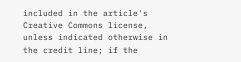included in the article's Creative Commons license, unless indicated otherwise in the credit line; if the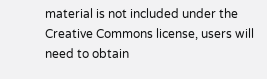material is not included under the Creative Commons license, users will need to obtain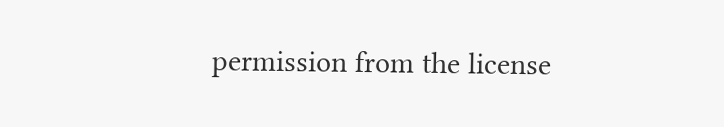permission from the license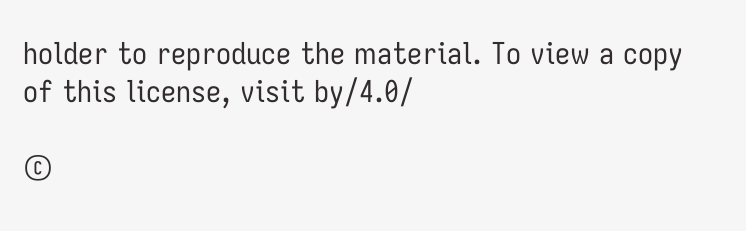holder to reproduce the material. To view a copy of this license, visit by/4.0/

©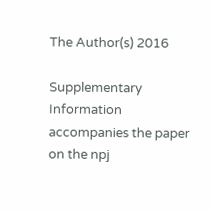The Author(s) 2016

Supplementary Information accompanies the paper on the npj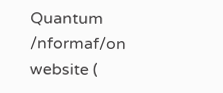Quantum /nformaf/on website (